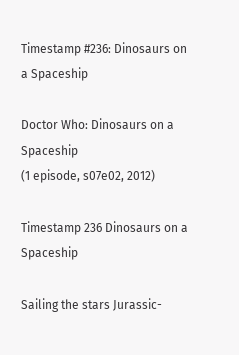Timestamp #236: Dinosaurs on a Spaceship

Doctor Who: Dinosaurs on a Spaceship
(1 episode, s07e02, 2012)

Timestamp 236 Dinosaurs on a Spaceship

Sailing the stars Jurassic-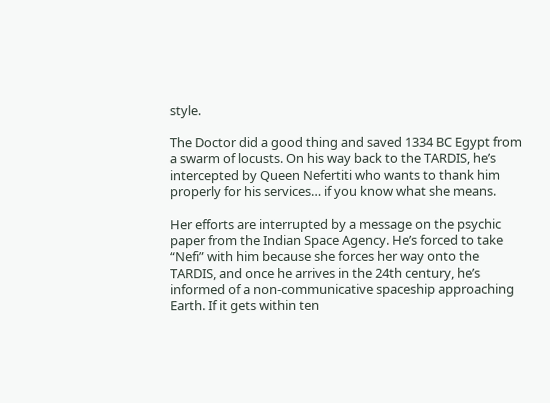style.

The Doctor did a good thing and saved 1334 BC Egypt from a swarm of locusts. On his way back to the TARDIS, he’s intercepted by Queen Nefertiti who wants to thank him properly for his services… if you know what she means.

Her efforts are interrupted by a message on the psychic paper from the Indian Space Agency. He’s forced to take “Nefi” with him because she forces her way onto the TARDIS, and once he arrives in the 24th century, he’s informed of a non-communicative spaceship approaching Earth. If it gets within ten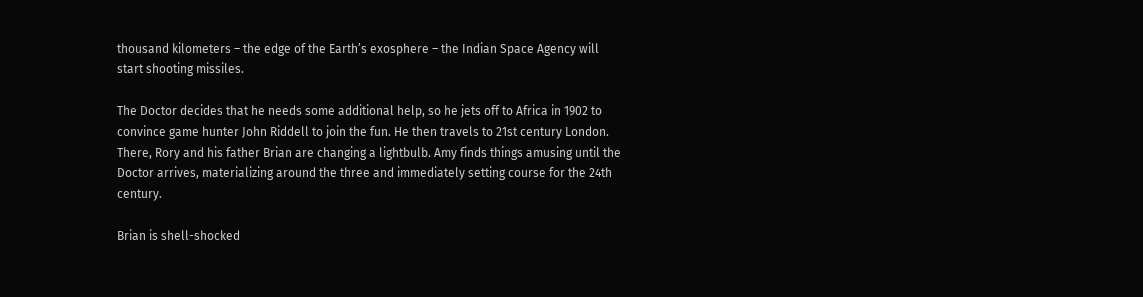thousand kilometers – the edge of the Earth’s exosphere – the Indian Space Agency will start shooting missiles.

The Doctor decides that he needs some additional help, so he jets off to Africa in 1902 to convince game hunter John Riddell to join the fun. He then travels to 21st century London. There, Rory and his father Brian are changing a lightbulb. Amy finds things amusing until the Doctor arrives, materializing around the three and immediately setting course for the 24th century.

Brian is shell-shocked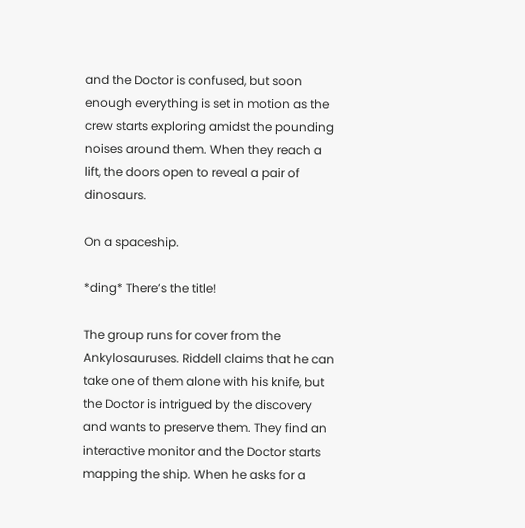and the Doctor is confused, but soon enough everything is set in motion as the crew starts exploring amidst the pounding noises around them. When they reach a lift, the doors open to reveal a pair of dinosaurs.

On a spaceship.

*ding* There’s the title!

The group runs for cover from the Ankylosauruses. Riddell claims that he can take one of them alone with his knife, but the Doctor is intrigued by the discovery and wants to preserve them. They find an interactive monitor and the Doctor starts mapping the ship. When he asks for a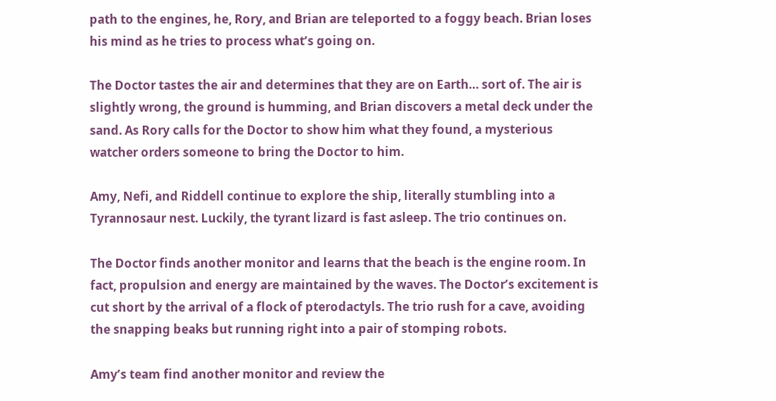path to the engines, he, Rory, and Brian are teleported to a foggy beach. Brian loses his mind as he tries to process what’s going on.

The Doctor tastes the air and determines that they are on Earth… sort of. The air is slightly wrong, the ground is humming, and Brian discovers a metal deck under the sand. As Rory calls for the Doctor to show him what they found, a mysterious watcher orders someone to bring the Doctor to him.

Amy, Nefi, and Riddell continue to explore the ship, literally stumbling into a Tyrannosaur nest. Luckily, the tyrant lizard is fast asleep. The trio continues on.

The Doctor finds another monitor and learns that the beach is the engine room. In fact, propulsion and energy are maintained by the waves. The Doctor’s excitement is cut short by the arrival of a flock of pterodactyls. The trio rush for a cave, avoiding the snapping beaks but running right into a pair of stomping robots.

Amy’s team find another monitor and review the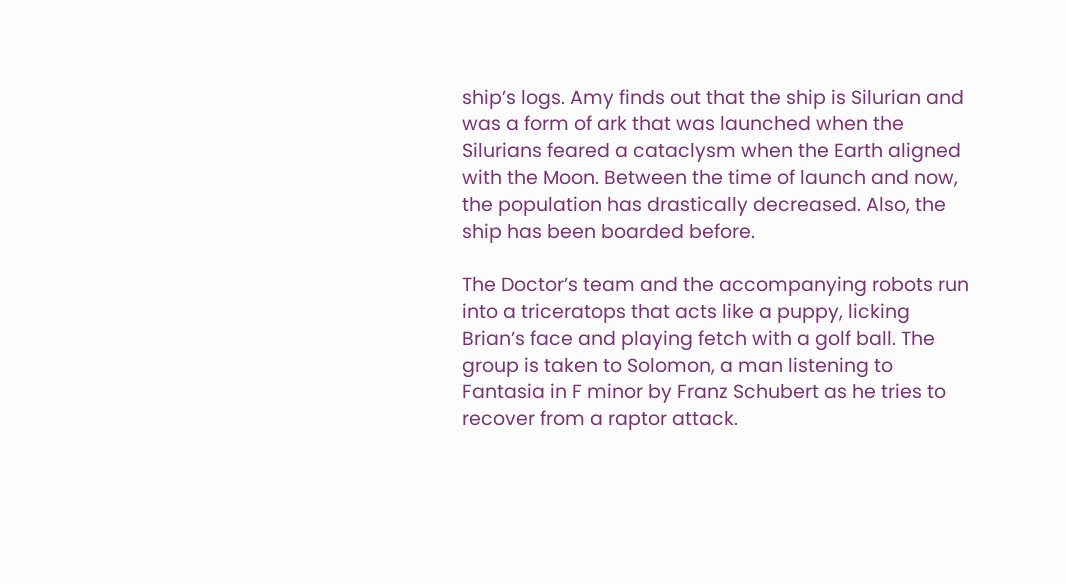ship’s logs. Amy finds out that the ship is Silurian and was a form of ark that was launched when the Silurians feared a cataclysm when the Earth aligned with the Moon. Between the time of launch and now, the population has drastically decreased. Also, the ship has been boarded before.

The Doctor’s team and the accompanying robots run into a triceratops that acts like a puppy, licking Brian’s face and playing fetch with a golf ball. The group is taken to Solomon, a man listening to Fantasia in F minor by Franz Schubert as he tries to recover from a raptor attack.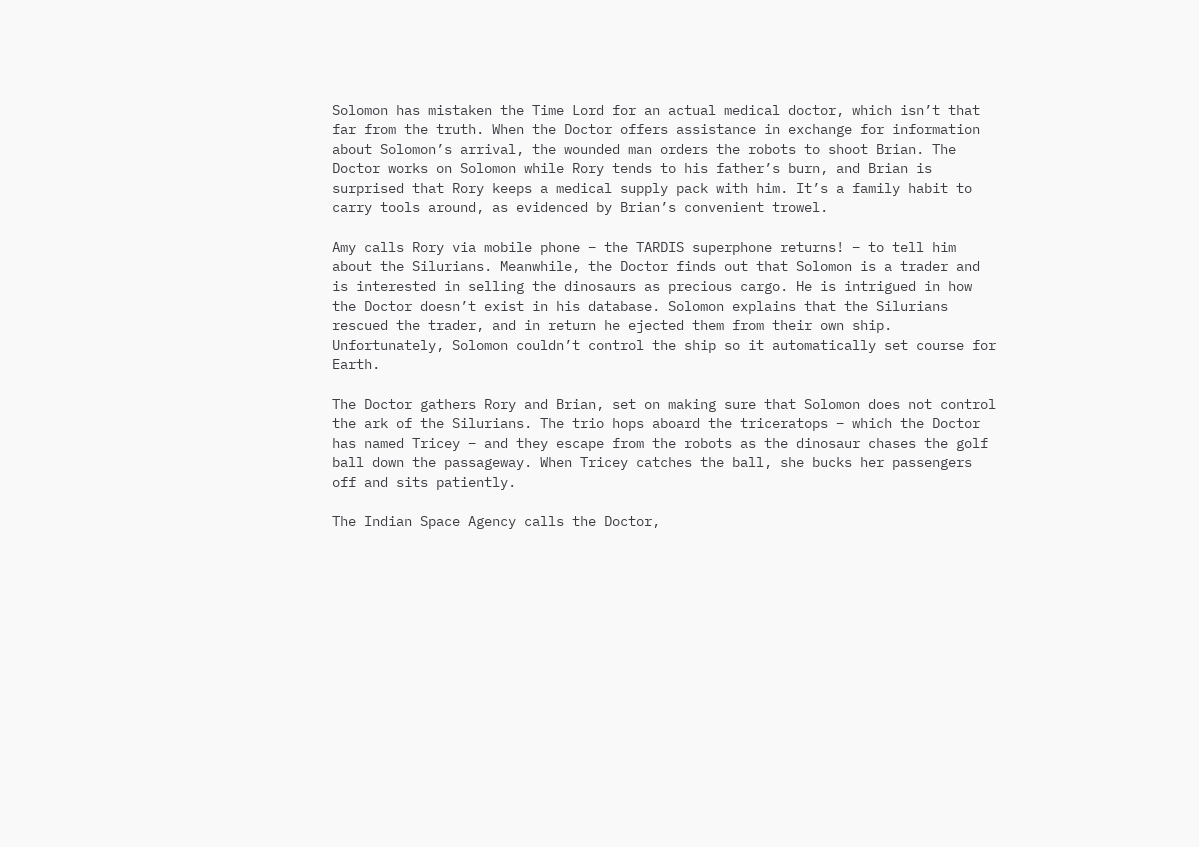Solomon has mistaken the Time Lord for an actual medical doctor, which isn’t that far from the truth. When the Doctor offers assistance in exchange for information about Solomon’s arrival, the wounded man orders the robots to shoot Brian. The Doctor works on Solomon while Rory tends to his father’s burn, and Brian is surprised that Rory keeps a medical supply pack with him. It’s a family habit to carry tools around, as evidenced by Brian’s convenient trowel.

Amy calls Rory via mobile phone – the TARDIS superphone returns! – to tell him about the Silurians. Meanwhile, the Doctor finds out that Solomon is a trader and is interested in selling the dinosaurs as precious cargo. He is intrigued in how the Doctor doesn’t exist in his database. Solomon explains that the Silurians rescued the trader, and in return he ejected them from their own ship. Unfortunately, Solomon couldn’t control the ship so it automatically set course for Earth.

The Doctor gathers Rory and Brian, set on making sure that Solomon does not control the ark of the Silurians. The trio hops aboard the triceratops – which the Doctor has named Tricey – and they escape from the robots as the dinosaur chases the golf ball down the passageway. When Tricey catches the ball, she bucks her passengers off and sits patiently.

The Indian Space Agency calls the Doctor,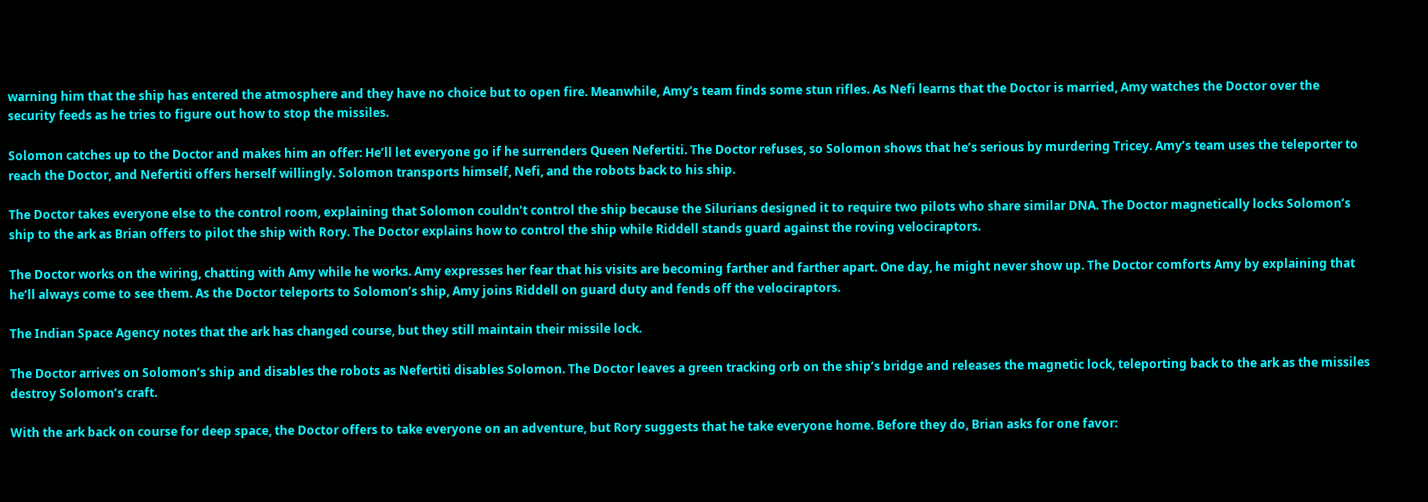warning him that the ship has entered the atmosphere and they have no choice but to open fire. Meanwhile, Amy’s team finds some stun rifles. As Nefi learns that the Doctor is married, Amy watches the Doctor over the security feeds as he tries to figure out how to stop the missiles.

Solomon catches up to the Doctor and makes him an offer: He’ll let everyone go if he surrenders Queen Nefertiti. The Doctor refuses, so Solomon shows that he’s serious by murdering Tricey. Amy’s team uses the teleporter to reach the Doctor, and Nefertiti offers herself willingly. Solomon transports himself, Nefi, and the robots back to his ship.

The Doctor takes everyone else to the control room, explaining that Solomon couldn’t control the ship because the Silurians designed it to require two pilots who share similar DNA. The Doctor magnetically locks Solomon’s ship to the ark as Brian offers to pilot the ship with Rory. The Doctor explains how to control the ship while Riddell stands guard against the roving velociraptors.

The Doctor works on the wiring, chatting with Amy while he works. Amy expresses her fear that his visits are becoming farther and farther apart. One day, he might never show up. The Doctor comforts Amy by explaining that he’ll always come to see them. As the Doctor teleports to Solomon’s ship, Amy joins Riddell on guard duty and fends off the velociraptors.

The Indian Space Agency notes that the ark has changed course, but they still maintain their missile lock.

The Doctor arrives on Solomon’s ship and disables the robots as Nefertiti disables Solomon. The Doctor leaves a green tracking orb on the ship’s bridge and releases the magnetic lock, teleporting back to the ark as the missiles destroy Solomon’s craft.

With the ark back on course for deep space, the Doctor offers to take everyone on an adventure, but Rory suggests that he take everyone home. Before they do, Brian asks for one favor: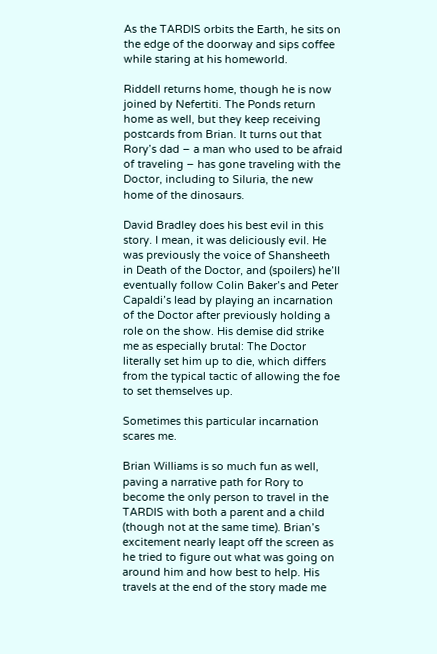As the TARDIS orbits the Earth, he sits on the edge of the doorway and sips coffee while staring at his homeworld.

Riddell returns home, though he is now joined by Nefertiti. The Ponds return home as well, but they keep receiving postcards from Brian. It turns out that Rory’s dad – a man who used to be afraid of traveling – has gone traveling with the Doctor, including to Siluria, the new home of the dinosaurs.

David Bradley does his best evil in this story. I mean, it was deliciously evil. He was previously the voice of Shansheeth in Death of the Doctor, and (spoilers) he’ll eventually follow Colin Baker’s and Peter Capaldi’s lead by playing an incarnation of the Doctor after previously holding a role on the show. His demise did strike me as especially brutal: The Doctor literally set him up to die, which differs from the typical tactic of allowing the foe to set themselves up.

Sometimes this particular incarnation scares me.

Brian Williams is so much fun as well, paving a narrative path for Rory to become the only person to travel in the TARDIS with both a parent and a child (though not at the same time). Brian’s excitement nearly leapt off the screen as he tried to figure out what was going on around him and how best to help. His travels at the end of the story made me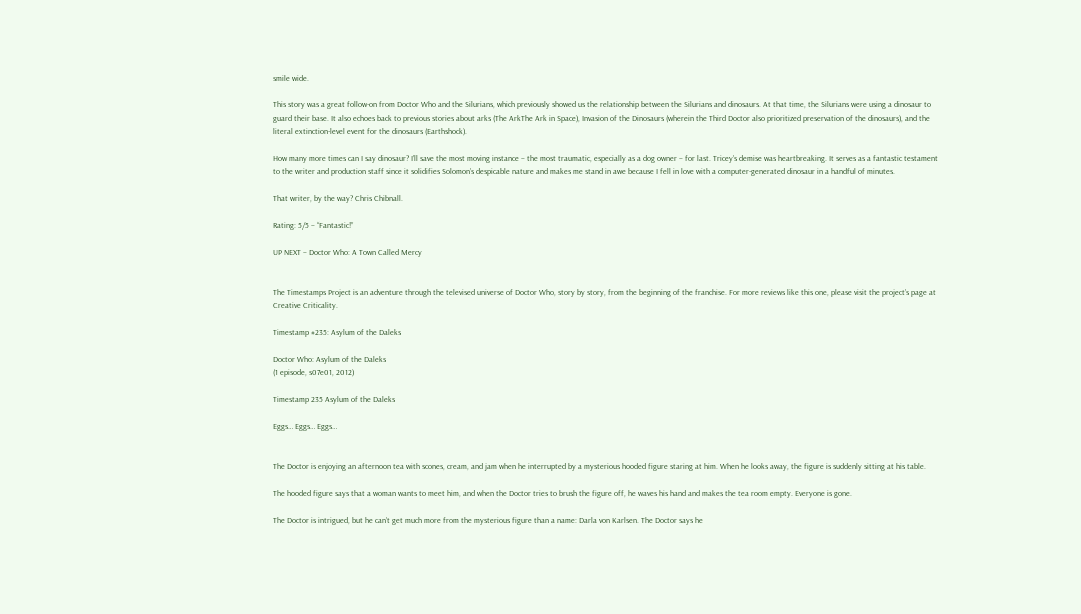smile wide.

This story was a great follow-on from Doctor Who and the Silurians, which previously showed us the relationship between the Silurians and dinosaurs. At that time, the Silurians were using a dinosaur to guard their base. It also echoes back to previous stories about arks (The ArkThe Ark in Space), Invasion of the Dinosaurs (wherein the Third Doctor also prioritized preservation of the dinosaurs), and the literal extinction-level event for the dinosaurs (Earthshock).

How many more times can I say dinosaur? I’ll save the most moving instance – the most traumatic, especially as a dog owner – for last. Tricey’s demise was heartbreaking. It serves as a fantastic testament to the writer and production staff since it solidifies Solomon’s despicable nature and makes me stand in awe because I fell in love with a computer-generated dinosaur in a handful of minutes.

That writer, by the way? Chris Chibnall.

Rating: 5/5 – “Fantastic!”

UP NEXT – Doctor Who: A Town Called Mercy


The Timestamps Project is an adventure through the televised universe of Doctor Who, story by story, from the beginning of the franchise. For more reviews like this one, please visit the project’s page at Creative Criticality.

Timestamp #235: Asylum of the Daleks

Doctor Who: Asylum of the Daleks
(1 episode, s07e01, 2012)

Timestamp 235 Asylum of the Daleks

Eggs… Eggs… Eggs…


The Doctor is enjoying an afternoon tea with scones, cream, and jam when he interrupted by a mysterious hooded figure staring at him. When he looks away, the figure is suddenly sitting at his table.

The hooded figure says that a woman wants to meet him, and when the Doctor tries to brush the figure off, he waves his hand and makes the tea room empty. Everyone is gone.

The Doctor is intrigued, but he can’t get much more from the mysterious figure than a name: Darla von Karlsen. The Doctor says he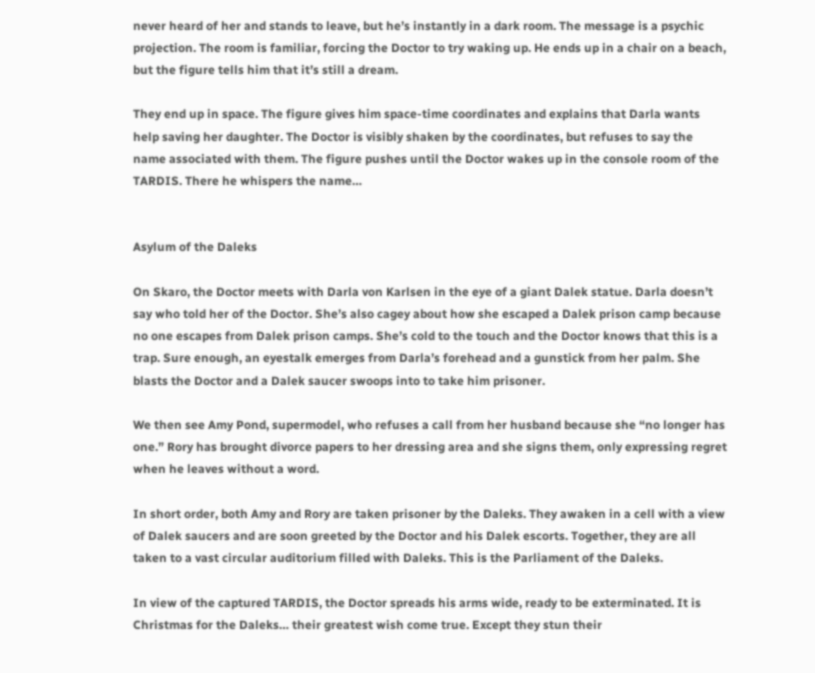never heard of her and stands to leave, but he’s instantly in a dark room. The message is a psychic projection. The room is familiar, forcing the Doctor to try waking up. He ends up in a chair on a beach, but the figure tells him that it’s still a dream.

They end up in space. The figure gives him space-time coordinates and explains that Darla wants help saving her daughter. The Doctor is visibly shaken by the coordinates, but refuses to say the name associated with them. The figure pushes until the Doctor wakes up in the console room of the TARDIS. There he whispers the name…


Asylum of the Daleks

On Skaro, the Doctor meets with Darla von Karlsen in the eye of a giant Dalek statue. Darla doesn’t say who told her of the Doctor. She’s also cagey about how she escaped a Dalek prison camp because no one escapes from Dalek prison camps. She’s cold to the touch and the Doctor knows that this is a trap. Sure enough, an eyestalk emerges from Darla’s forehead and a gunstick from her palm. She blasts the Doctor and a Dalek saucer swoops into to take him prisoner.

We then see Amy Pond, supermodel, who refuses a call from her husband because she “no longer has one.” Rory has brought divorce papers to her dressing area and she signs them, only expressing regret when he leaves without a word.

In short order, both Amy and Rory are taken prisoner by the Daleks. They awaken in a cell with a view of Dalek saucers and are soon greeted by the Doctor and his Dalek escorts. Together, they are all taken to a vast circular auditorium filled with Daleks. This is the Parliament of the Daleks.

In view of the captured TARDIS, the Doctor spreads his arms wide, ready to be exterminated. It is Christmas for the Daleks… their greatest wish come true. Except they stun their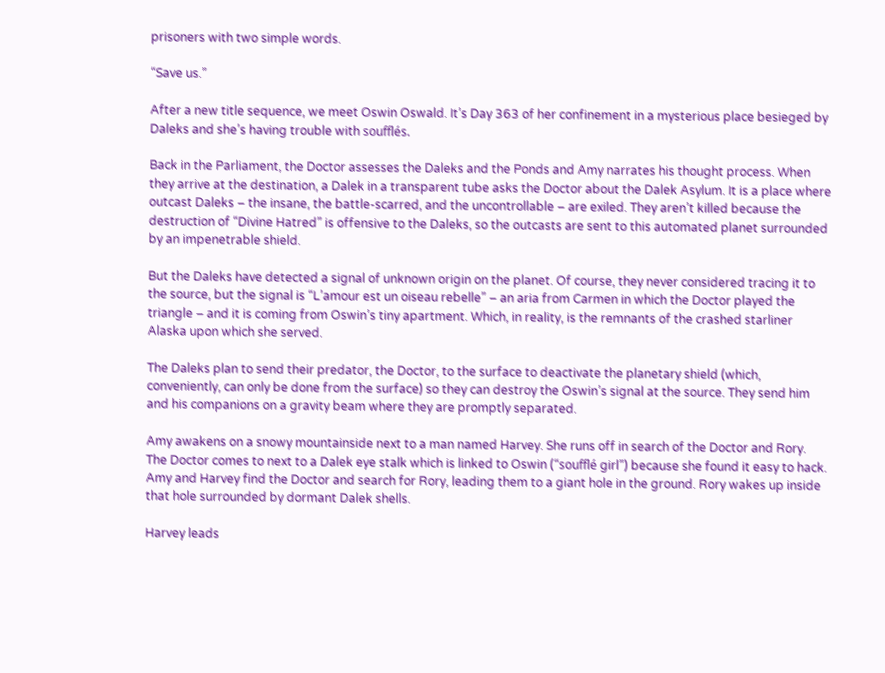prisoners with two simple words.

“Save us.”

After a new title sequence, we meet Oswin Oswald. It’s Day 363 of her confinement in a mysterious place besieged by Daleks and she’s having trouble with soufflés.

Back in the Parliament, the Doctor assesses the Daleks and the Ponds and Amy narrates his thought process. When they arrive at the destination, a Dalek in a transparent tube asks the Doctor about the Dalek Asylum. It is a place where outcast Daleks – the insane, the battle-scarred, and the uncontrollable – are exiled. They aren’t killed because the destruction of “Divine Hatred” is offensive to the Daleks, so the outcasts are sent to this automated planet surrounded by an impenetrable shield.

But the Daleks have detected a signal of unknown origin on the planet. Of course, they never considered tracing it to the source, but the signal is “L’amour est un oiseau rebelle” – an aria from Carmen in which the Doctor played the triangle – and it is coming from Oswin’s tiny apartment. Which, in reality, is the remnants of the crashed starliner Alaska upon which she served.

The Daleks plan to send their predator, the Doctor, to the surface to deactivate the planetary shield (which, conveniently, can only be done from the surface) so they can destroy the Oswin’s signal at the source. They send him and his companions on a gravity beam where they are promptly separated.

Amy awakens on a snowy mountainside next to a man named Harvey. She runs off in search of the Doctor and Rory. The Doctor comes to next to a Dalek eye stalk which is linked to Oswin (“soufflé girl”) because she found it easy to hack. Amy and Harvey find the Doctor and search for Rory, leading them to a giant hole in the ground. Rory wakes up inside that hole surrounded by dormant Dalek shells.

Harvey leads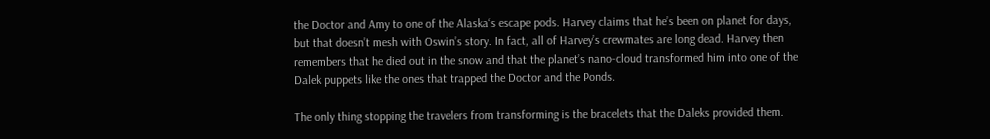the Doctor and Amy to one of the Alaska‘s escape pods. Harvey claims that he’s been on planet for days, but that doesn’t mesh with Oswin’s story. In fact, all of Harvey’s crewmates are long dead. Harvey then remembers that he died out in the snow and that the planet’s nano-cloud transformed him into one of the Dalek puppets like the ones that trapped the Doctor and the Ponds.

The only thing stopping the travelers from transforming is the bracelets that the Daleks provided them.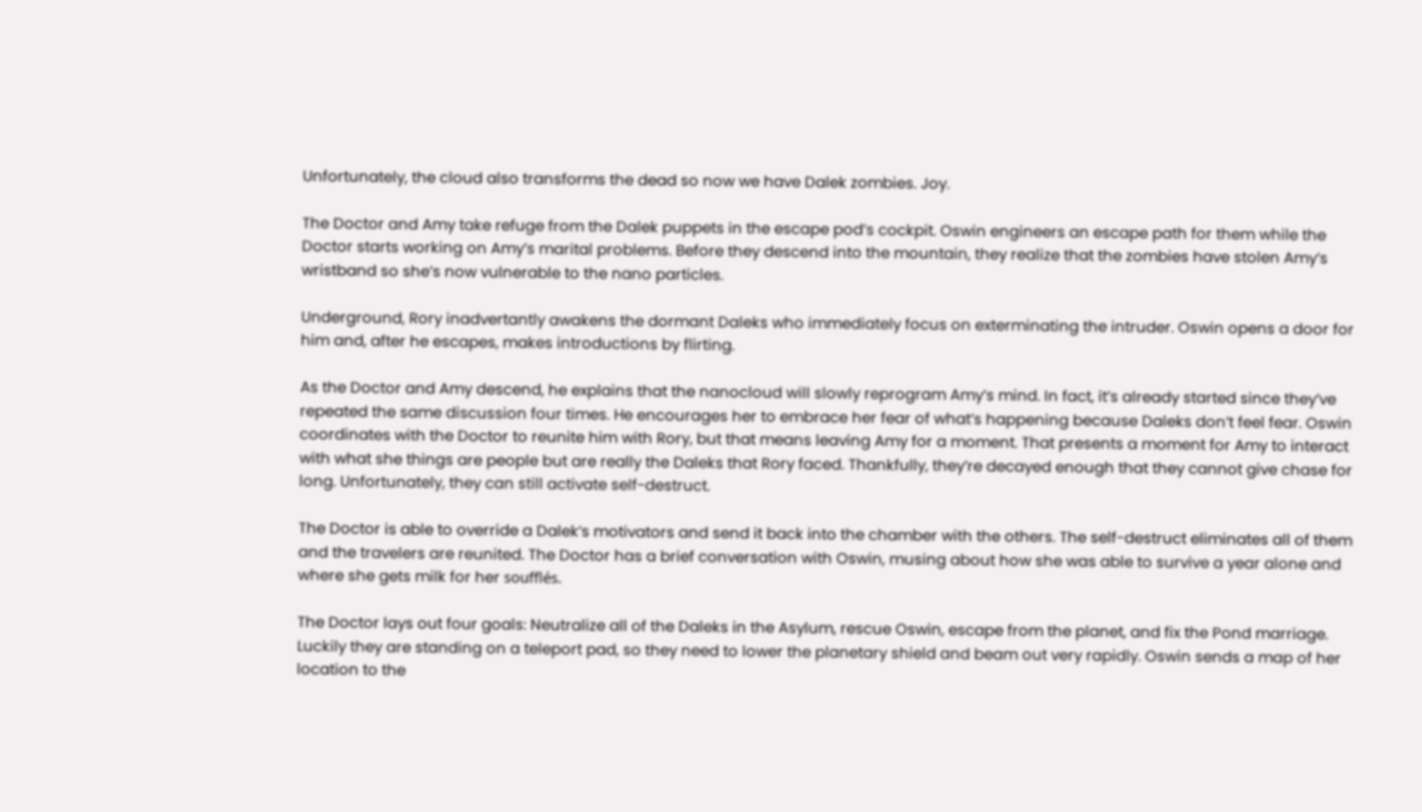Unfortunately, the cloud also transforms the dead so now we have Dalek zombies. Joy.

The Doctor and Amy take refuge from the Dalek puppets in the escape pod’s cockpit. Oswin engineers an escape path for them while the Doctor starts working on Amy’s marital problems. Before they descend into the mountain, they realize that the zombies have stolen Amy’s wristband so she’s now vulnerable to the nano particles.

Underground, Rory inadvertantly awakens the dormant Daleks who immediately focus on exterminating the intruder. Oswin opens a door for him and, after he escapes, makes introductions by flirting.

As the Doctor and Amy descend, he explains that the nanocloud will slowly reprogram Amy’s mind. In fact, it’s already started since they’ve repeated the same discussion four times. He encourages her to embrace her fear of what’s happening because Daleks don’t feel fear. Oswin coordinates with the Doctor to reunite him with Rory, but that means leaving Amy for a moment. That presents a moment for Amy to interact with what she things are people but are really the Daleks that Rory faced. Thankfully, they’re decayed enough that they cannot give chase for long. Unfortunately, they can still activate self-destruct.

The Doctor is able to override a Dalek’s motivators and send it back into the chamber with the others. The self-destruct eliminates all of them and the travelers are reunited. The Doctor has a brief conversation with Oswin, musing about how she was able to survive a year alone and where she gets milk for her soufflés.

The Doctor lays out four goals: Neutralize all of the Daleks in the Asylum, rescue Oswin, escape from the planet, and fix the Pond marriage. Luckily they are standing on a teleport pad, so they need to lower the planetary shield and beam out very rapidly. Oswin sends a map of her location to the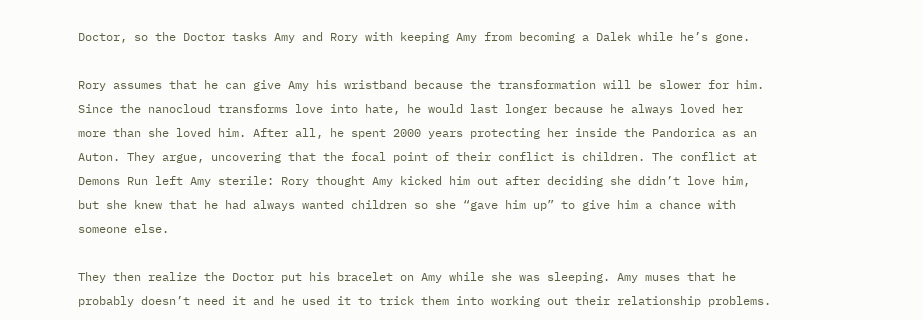Doctor, so the Doctor tasks Amy and Rory with keeping Amy from becoming a Dalek while he’s gone.

Rory assumes that he can give Amy his wristband because the transformation will be slower for him. Since the nanocloud transforms love into hate, he would last longer because he always loved her more than she loved him. After all, he spent 2000 years protecting her inside the Pandorica as an Auton. They argue, uncovering that the focal point of their conflict is children. The conflict at Demons Run left Amy sterile: Rory thought Amy kicked him out after deciding she didn’t love him, but she knew that he had always wanted children so she “gave him up” to give him a chance with someone else.

They then realize the Doctor put his bracelet on Amy while she was sleeping. Amy muses that he probably doesn’t need it and he used it to trick them into working out their relationship problems.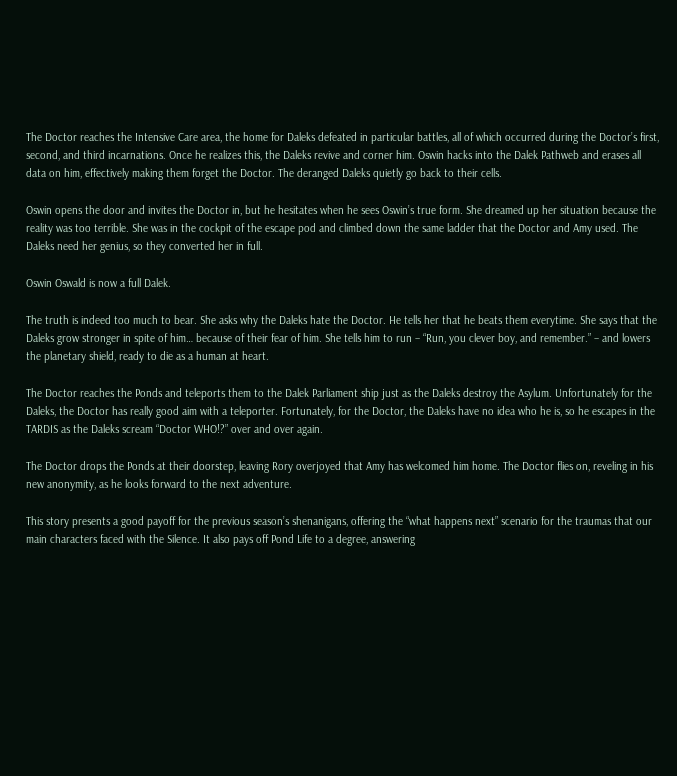The Doctor reaches the Intensive Care area, the home for Daleks defeated in particular battles, all of which occurred during the Doctor’s first, second, and third incarnations. Once he realizes this, the Daleks revive and corner him. Oswin hacks into the Dalek Pathweb and erases all data on him, effectively making them forget the Doctor. The deranged Daleks quietly go back to their cells.

Oswin opens the door and invites the Doctor in, but he hesitates when he sees Oswin’s true form. She dreamed up her situation because the reality was too terrible. She was in the cockpit of the escape pod and climbed down the same ladder that the Doctor and Amy used. The Daleks need her genius, so they converted her in full.

Oswin Oswald is now a full Dalek.

The truth is indeed too much to bear. She asks why the Daleks hate the Doctor. He tells her that he beats them everytime. She says that the Daleks grow stronger in spite of him… because of their fear of him. She tells him to run – “Run, you clever boy, and remember.” – and lowers the planetary shield, ready to die as a human at heart.

The Doctor reaches the Ponds and teleports them to the Dalek Parliament ship just as the Daleks destroy the Asylum. Unfortunately for the Daleks, the Doctor has really good aim with a teleporter. Fortunately, for the Doctor, the Daleks have no idea who he is, so he escapes in the TARDIS as the Daleks scream “Doctor WHO!?” over and over again.

The Doctor drops the Ponds at their doorstep, leaving Rory overjoyed that Amy has welcomed him home. The Doctor flies on, reveling in his new anonymity, as he looks forward to the next adventure.

This story presents a good payoff for the previous season’s shenanigans, offering the “what happens next” scenario for the traumas that our main characters faced with the Silence. It also pays off Pond Life to a degree, answering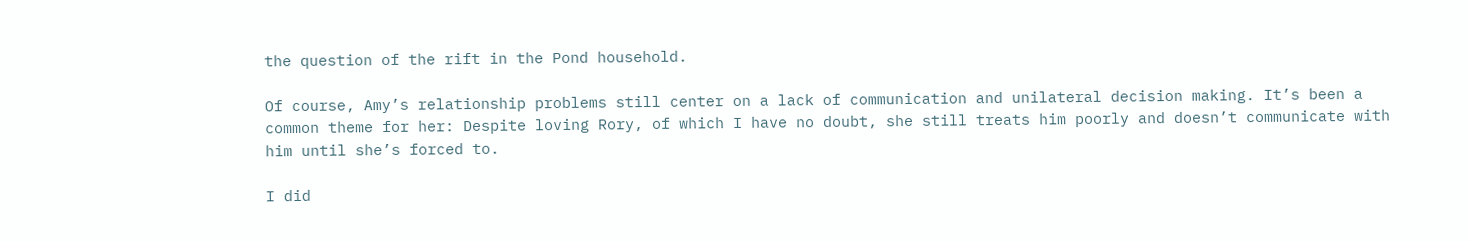the question of the rift in the Pond household.

Of course, Amy’s relationship problems still center on a lack of communication and unilateral decision making. It’s been a common theme for her: Despite loving Rory, of which I have no doubt, she still treats him poorly and doesn’t communicate with him until she’s forced to.

I did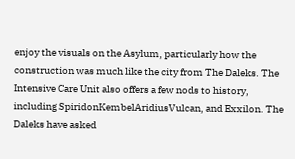enjoy the visuals on the Asylum, particularly how the construction was much like the city from The Daleks. The Intensive Care Unit also offers a few nods to history, including SpiridonKembelAridiusVulcan, and Exxilon. The Daleks have asked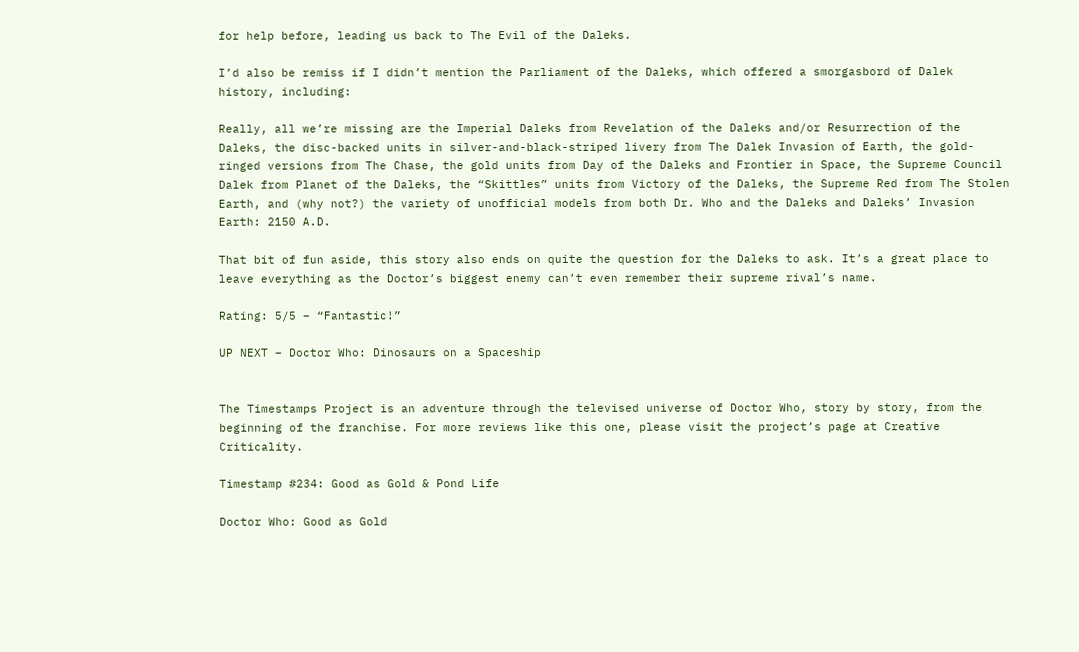for help before, leading us back to The Evil of the Daleks.

I’d also be remiss if I didn’t mention the Parliament of the Daleks, which offered a smorgasbord of Dalek history, including:

Really, all we’re missing are the Imperial Daleks from Revelation of the Daleks and/or Resurrection of the Daleks, the disc-backed units in silver-and-black-striped livery from The Dalek Invasion of Earth, the gold-ringed versions from The Chase, the gold units from Day of the Daleks and Frontier in Space, the Supreme Council Dalek from Planet of the Daleks, the “Skittles” units from Victory of the Daleks, the Supreme Red from The Stolen Earth, and (why not?) the variety of unofficial models from both Dr. Who and the Daleks and Daleks’ Invasion Earth: 2150 A.D.

That bit of fun aside, this story also ends on quite the question for the Daleks to ask. It’s a great place to leave everything as the Doctor’s biggest enemy can’t even remember their supreme rival’s name.

Rating: 5/5 – “Fantastic!”

UP NEXT – Doctor Who: Dinosaurs on a Spaceship


The Timestamps Project is an adventure through the televised universe of Doctor Who, story by story, from the beginning of the franchise. For more reviews like this one, please visit the project’s page at Creative Criticality.

Timestamp #234: Good as Gold & Pond Life

Doctor Who: Good as Gold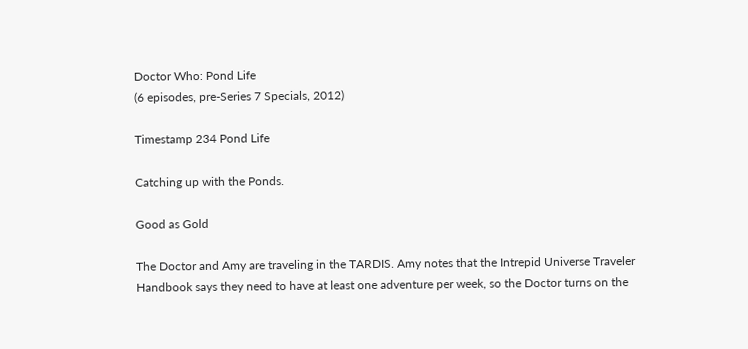Doctor Who: Pond Life
(6 episodes, pre-Series 7 Specials, 2012)

Timestamp 234 Pond Life

Catching up with the Ponds.

Good as Gold

The Doctor and Amy are traveling in the TARDIS. Amy notes that the Intrepid Universe Traveler Handbook says they need to have at least one adventure per week, so the Doctor turns on the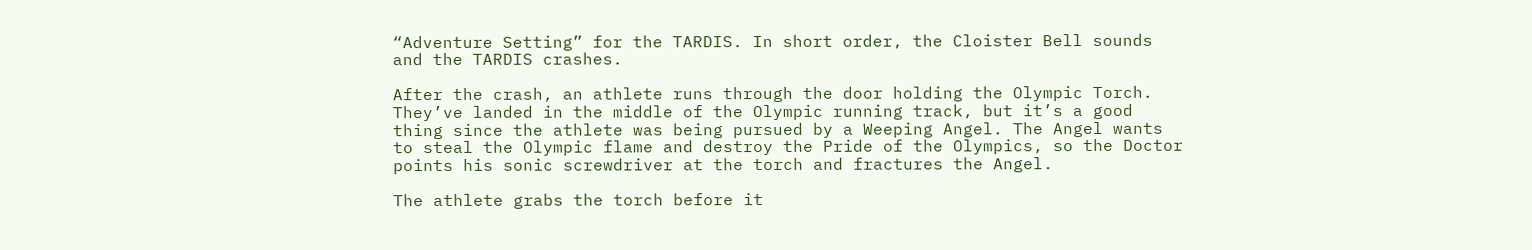“Adventure Setting” for the TARDIS. In short order, the Cloister Bell sounds and the TARDIS crashes.

After the crash, an athlete runs through the door holding the Olympic Torch. They’ve landed in the middle of the Olympic running track, but it’s a good thing since the athlete was being pursued by a Weeping Angel. The Angel wants to steal the Olympic flame and destroy the Pride of the Olympics, so the Doctor points his sonic screwdriver at the torch and fractures the Angel.

The athlete grabs the torch before it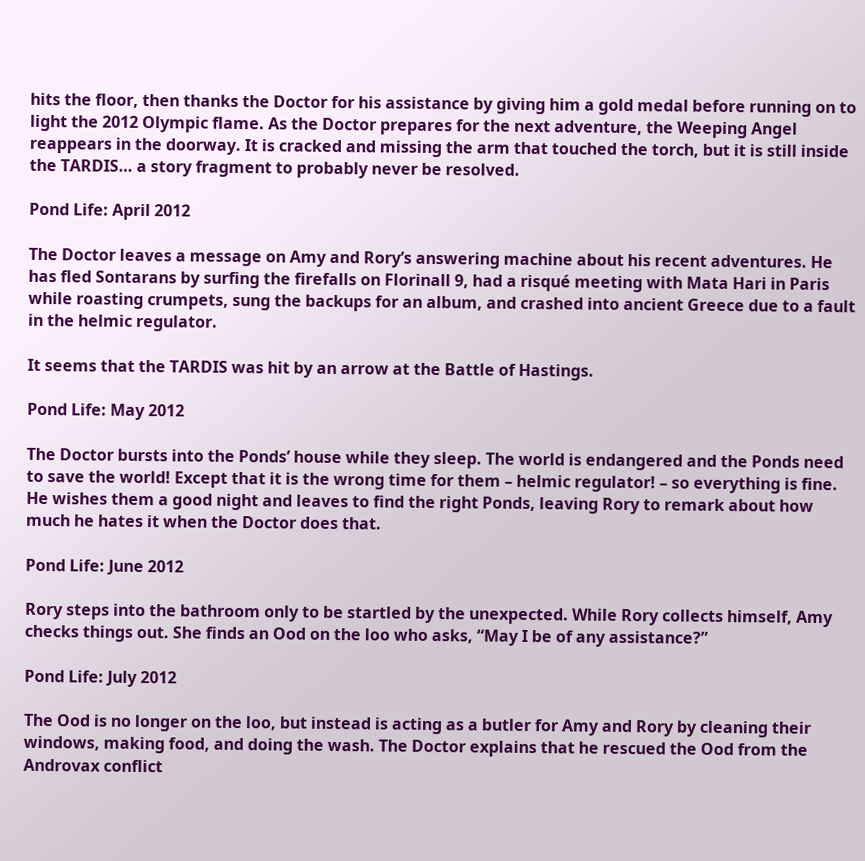hits the floor, then thanks the Doctor for his assistance by giving him a gold medal before running on to light the 2012 Olympic flame. As the Doctor prepares for the next adventure, the Weeping Angel reappears in the doorway. It is cracked and missing the arm that touched the torch, but it is still inside the TARDIS… a story fragment to probably never be resolved.

Pond Life: April 2012

The Doctor leaves a message on Amy and Rory’s answering machine about his recent adventures. He has fled Sontarans by surfing the firefalls on Florinall 9, had a risqué meeting with Mata Hari in Paris while roasting crumpets, sung the backups for an album, and crashed into ancient Greece due to a fault in the helmic regulator.

It seems that the TARDIS was hit by an arrow at the Battle of Hastings.

Pond Life: May 2012

The Doctor bursts into the Ponds’ house while they sleep. The world is endangered and the Ponds need to save the world! Except that it is the wrong time for them – helmic regulator! – so everything is fine. He wishes them a good night and leaves to find the right Ponds, leaving Rory to remark about how much he hates it when the Doctor does that.

Pond Life: June 2012

Rory steps into the bathroom only to be startled by the unexpected. While Rory collects himself, Amy checks things out. She finds an Ood on the loo who asks, “May I be of any assistance?”

Pond Life: July 2012

The Ood is no longer on the loo, but instead is acting as a butler for Amy and Rory by cleaning their windows, making food, and doing the wash. The Doctor explains that he rescued the Ood from the Androvax conflict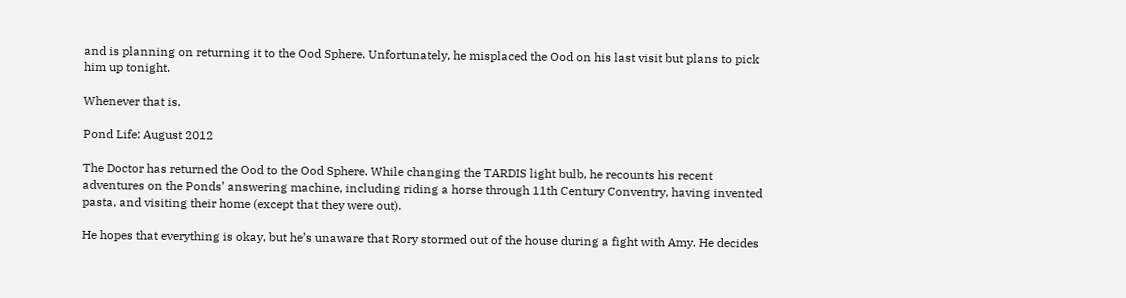and is planning on returning it to the Ood Sphere. Unfortunately, he misplaced the Ood on his last visit but plans to pick him up tonight.

Whenever that is.

Pond Life: August 2012

The Doctor has returned the Ood to the Ood Sphere. While changing the TARDIS light bulb, he recounts his recent adventures on the Ponds’ answering machine, including riding a horse through 11th Century Conventry, having invented pasta, and visiting their home (except that they were out).

He hopes that everything is okay, but he’s unaware that Rory stormed out of the house during a fight with Amy. He decides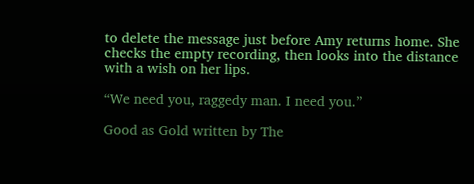to delete the message just before Amy returns home. She checks the empty recording, then looks into the distance with a wish on her lips.

“We need you, raggedy man. I need you.”

Good as Gold written by The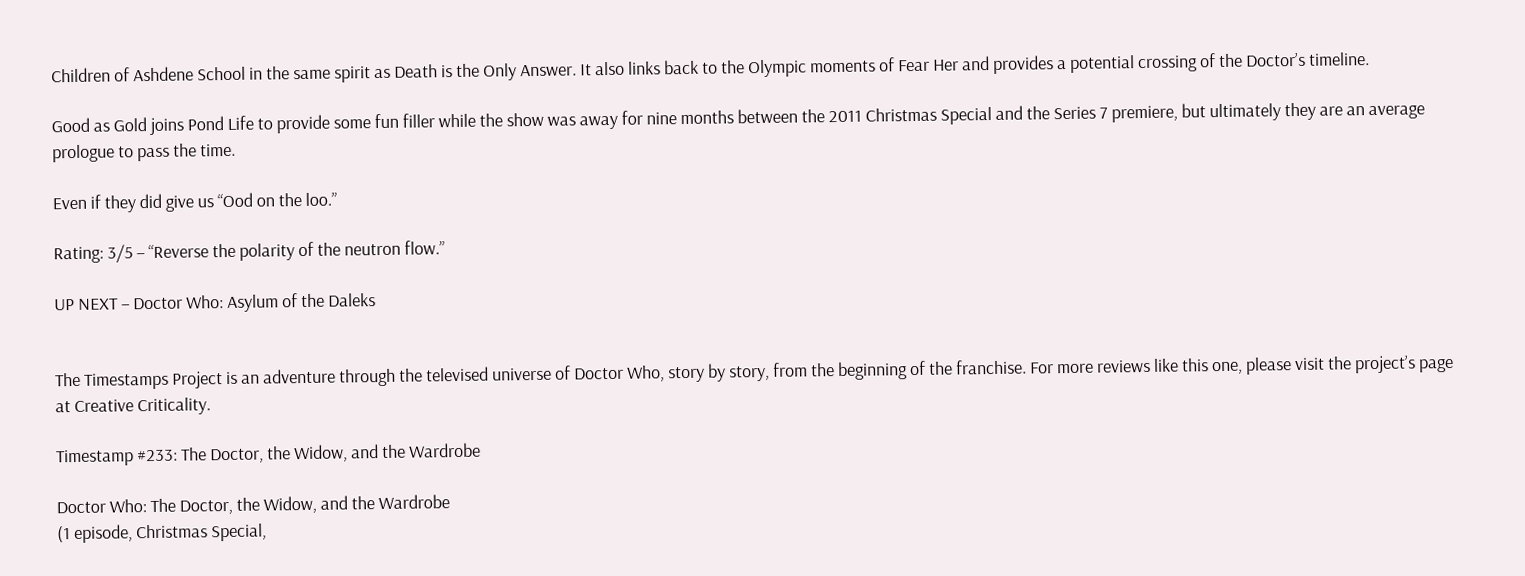Children of Ashdene School in the same spirit as Death is the Only Answer. It also links back to the Olympic moments of Fear Her and provides a potential crossing of the Doctor’s timeline.

Good as Gold joins Pond Life to provide some fun filler while the show was away for nine months between the 2011 Christmas Special and the Series 7 premiere, but ultimately they are an average prologue to pass the time.

Even if they did give us “Ood on the loo.”

Rating: 3/5 – “Reverse the polarity of the neutron flow.”

UP NEXT – Doctor Who: Asylum of the Daleks


The Timestamps Project is an adventure through the televised universe of Doctor Who, story by story, from the beginning of the franchise. For more reviews like this one, please visit the project’s page at Creative Criticality.

Timestamp #233: The Doctor, the Widow, and the Wardrobe

Doctor Who: The Doctor, the Widow, and the Wardrobe
(1 episode, Christmas Special,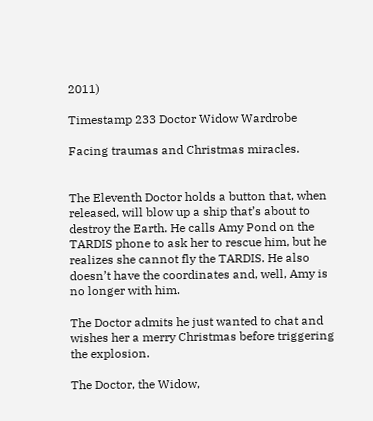2011)

Timestamp 233 Doctor Widow Wardrobe

Facing traumas and Christmas miracles.


The Eleventh Doctor holds a button that, when released, will blow up a ship that’s about to destroy the Earth. He calls Amy Pond on the TARDIS phone to ask her to rescue him, but he realizes she cannot fly the TARDIS. He also doesn’t have the coordinates and, well, Amy is no longer with him.

The Doctor admits he just wanted to chat and wishes her a merry Christmas before triggering the explosion.

The Doctor, the Widow,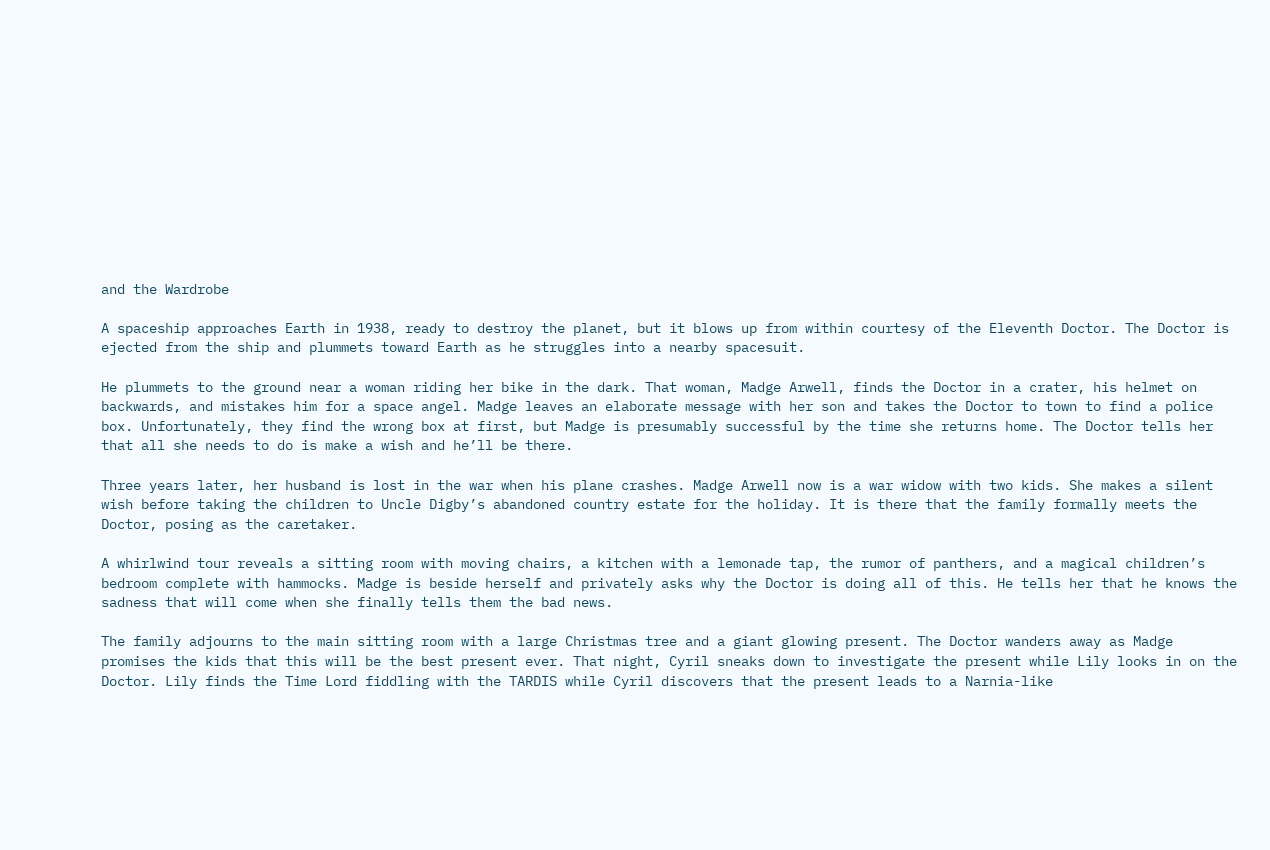and the Wardrobe

A spaceship approaches Earth in 1938, ready to destroy the planet, but it blows up from within courtesy of the Eleventh Doctor. The Doctor is ejected from the ship and plummets toward Earth as he struggles into a nearby spacesuit.

He plummets to the ground near a woman riding her bike in the dark. That woman, Madge Arwell, finds the Doctor in a crater, his helmet on backwards, and mistakes him for a space angel. Madge leaves an elaborate message with her son and takes the Doctor to town to find a police box. Unfortunately, they find the wrong box at first, but Madge is presumably successful by the time she returns home. The Doctor tells her that all she needs to do is make a wish and he’ll be there.

Three years later, her husband is lost in the war when his plane crashes. Madge Arwell now is a war widow with two kids. She makes a silent wish before taking the children to Uncle Digby’s abandoned country estate for the holiday. It is there that the family formally meets the Doctor, posing as the caretaker.

A whirlwind tour reveals a sitting room with moving chairs, a kitchen with a lemonade tap, the rumor of panthers, and a magical children’s bedroom complete with hammocks. Madge is beside herself and privately asks why the Doctor is doing all of this. He tells her that he knows the sadness that will come when she finally tells them the bad news.

The family adjourns to the main sitting room with a large Christmas tree and a giant glowing present. The Doctor wanders away as Madge promises the kids that this will be the best present ever. That night, Cyril sneaks down to investigate the present while Lily looks in on the Doctor. Lily finds the Time Lord fiddling with the TARDIS while Cyril discovers that the present leads to a Narnia-like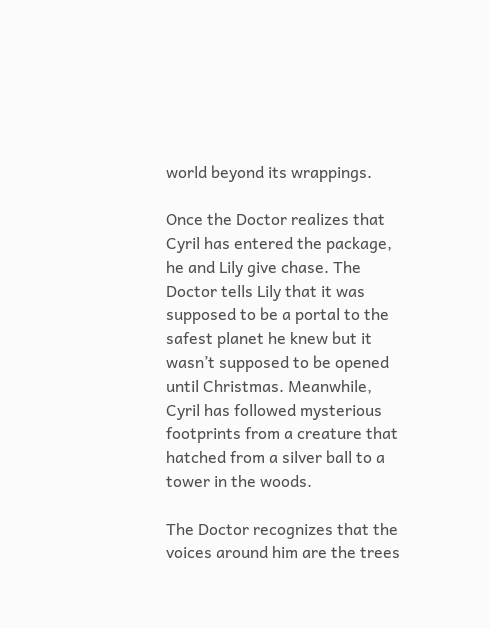world beyond its wrappings.

Once the Doctor realizes that Cyril has entered the package, he and Lily give chase. The Doctor tells Lily that it was supposed to be a portal to the safest planet he knew but it wasn’t supposed to be opened until Christmas. Meanwhile, Cyril has followed mysterious footprints from a creature that hatched from a silver ball to a tower in the woods.

The Doctor recognizes that the voices around him are the trees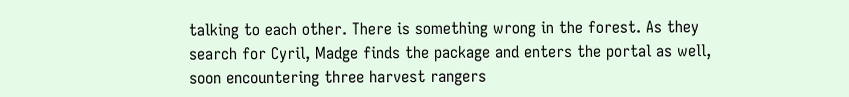talking to each other. There is something wrong in the forest. As they search for Cyril, Madge finds the package and enters the portal as well, soon encountering three harvest rangers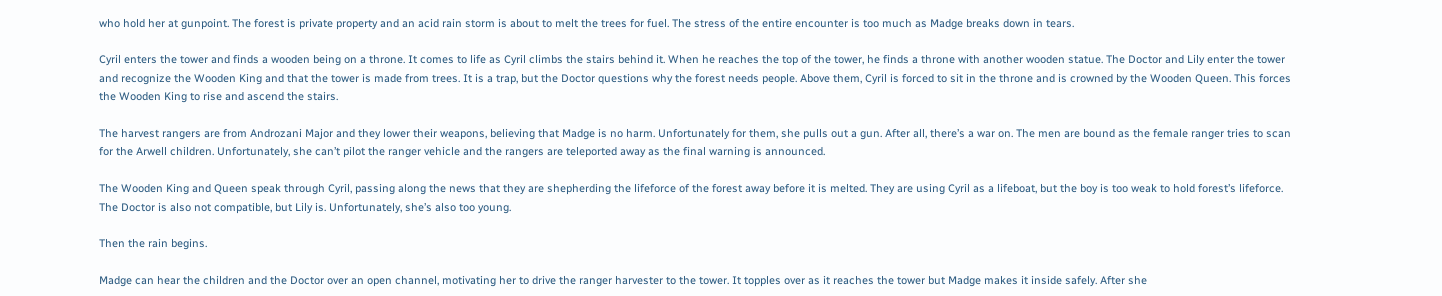who hold her at gunpoint. The forest is private property and an acid rain storm is about to melt the trees for fuel. The stress of the entire encounter is too much as Madge breaks down in tears.

Cyril enters the tower and finds a wooden being on a throne. It comes to life as Cyril climbs the stairs behind it. When he reaches the top of the tower, he finds a throne with another wooden statue. The Doctor and Lily enter the tower and recognize the Wooden King and that the tower is made from trees. It is a trap, but the Doctor questions why the forest needs people. Above them, Cyril is forced to sit in the throne and is crowned by the Wooden Queen. This forces the Wooden King to rise and ascend the stairs.

The harvest rangers are from Androzani Major and they lower their weapons, believing that Madge is no harm. Unfortunately for them, she pulls out a gun. After all, there’s a war on. The men are bound as the female ranger tries to scan for the Arwell children. Unfortunately, she can’t pilot the ranger vehicle and the rangers are teleported away as the final warning is announced.

The Wooden King and Queen speak through Cyril, passing along the news that they are shepherding the lifeforce of the forest away before it is melted. They are using Cyril as a lifeboat, but the boy is too weak to hold forest’s lifeforce. The Doctor is also not compatible, but Lily is. Unfortunately, she’s also too young.

Then the rain begins.

Madge can hear the children and the Doctor over an open channel, motivating her to drive the ranger harvester to the tower. It topples over as it reaches the tower but Madge makes it inside safely. After she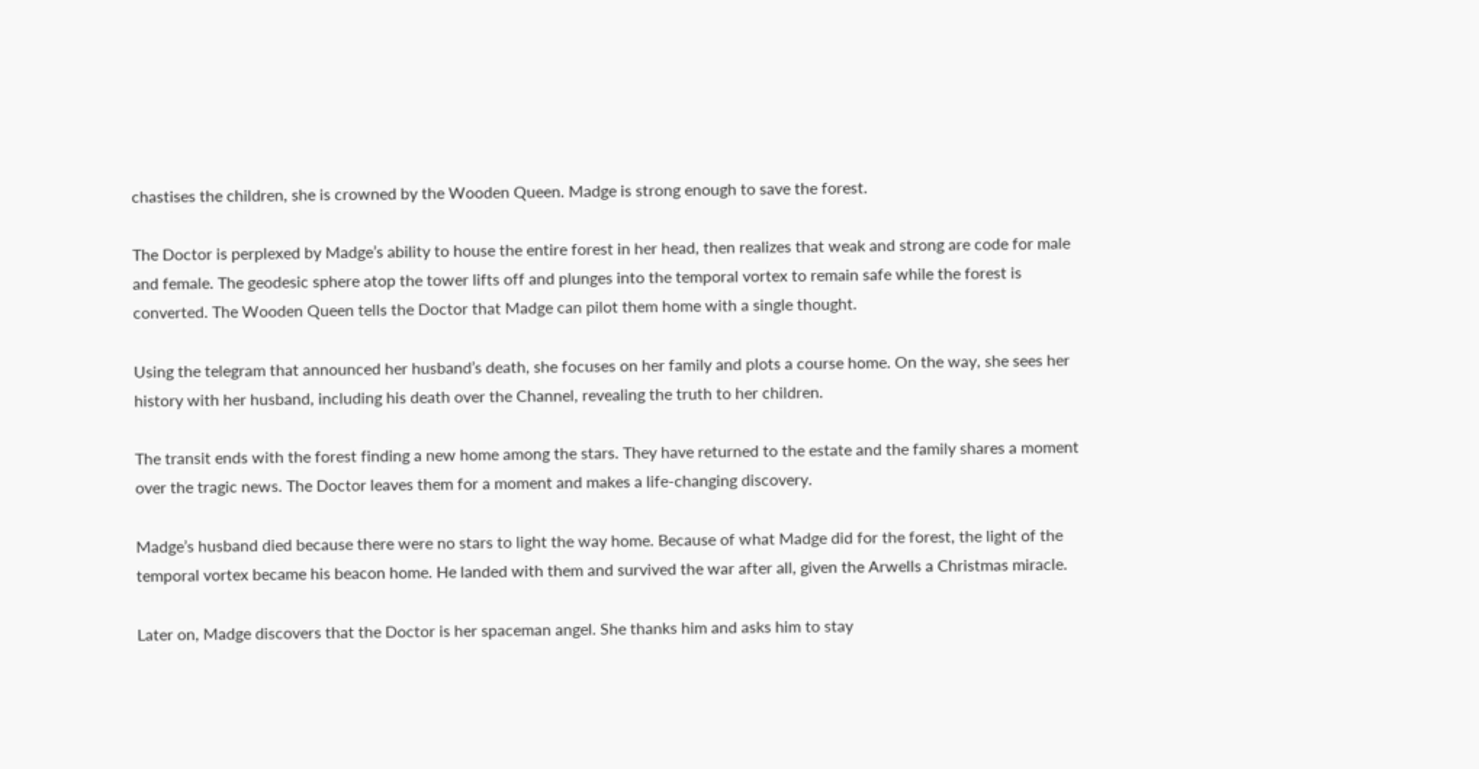chastises the children, she is crowned by the Wooden Queen. Madge is strong enough to save the forest.

The Doctor is perplexed by Madge’s ability to house the entire forest in her head, then realizes that weak and strong are code for male and female. The geodesic sphere atop the tower lifts off and plunges into the temporal vortex to remain safe while the forest is converted. The Wooden Queen tells the Doctor that Madge can pilot them home with a single thought.

Using the telegram that announced her husband’s death, she focuses on her family and plots a course home. On the way, she sees her history with her husband, including his death over the Channel, revealing the truth to her children.

The transit ends with the forest finding a new home among the stars. They have returned to the estate and the family shares a moment over the tragic news. The Doctor leaves them for a moment and makes a life-changing discovery.

Madge’s husband died because there were no stars to light the way home. Because of what Madge did for the forest, the light of the temporal vortex became his beacon home. He landed with them and survived the war after all, given the Arwells a Christmas miracle.

Later on, Madge discovers that the Doctor is her spaceman angel. She thanks him and asks him to stay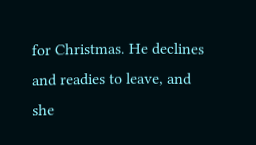for Christmas. He declines and readies to leave, and she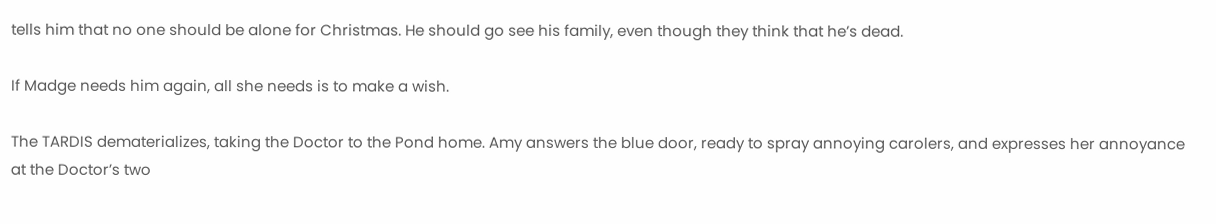tells him that no one should be alone for Christmas. He should go see his family, even though they think that he’s dead.

If Madge needs him again, all she needs is to make a wish.

The TARDIS dematerializes, taking the Doctor to the Pond home. Amy answers the blue door, ready to spray annoying carolers, and expresses her annoyance at the Doctor’s two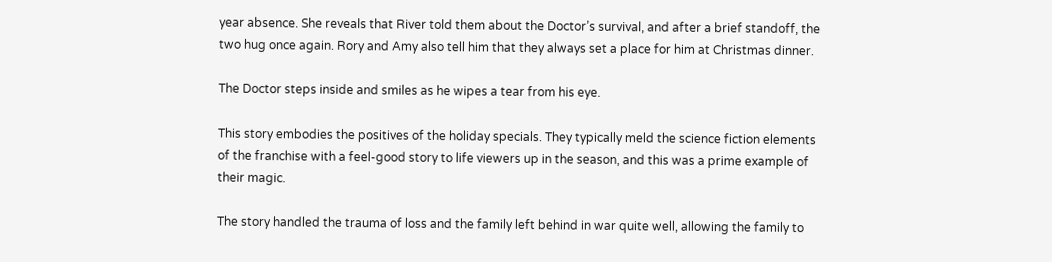year absence. She reveals that River told them about the Doctor’s survival, and after a brief standoff, the two hug once again. Rory and Amy also tell him that they always set a place for him at Christmas dinner.

The Doctor steps inside and smiles as he wipes a tear from his eye.

This story embodies the positives of the holiday specials. They typically meld the science fiction elements of the franchise with a feel-good story to life viewers up in the season, and this was a prime example of their magic.

The story handled the trauma of loss and the family left behind in war quite well, allowing the family to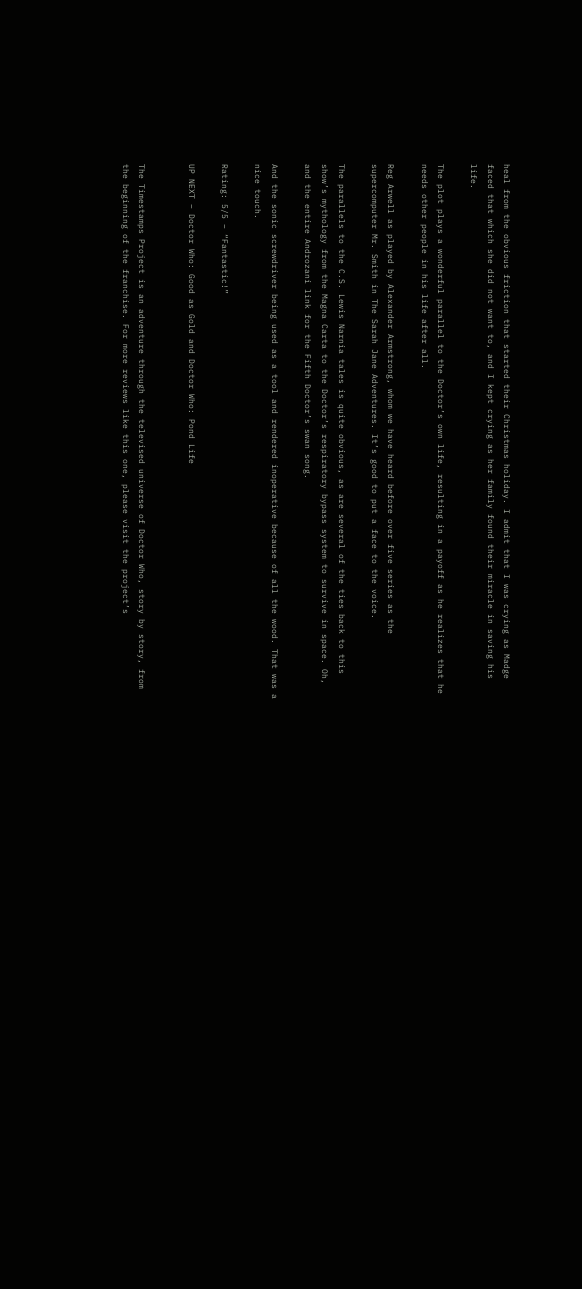heal from the obvious friction that started their Christmas holiday. I admit that I was crying as Madge faced that which she did not want to, and I kept crying as her family found their miracle in saving his life.

The plot plays a wonderful parallel to the Doctor’s own life, resulting in a payoff as he realizes that he needs other people in his life after all.

Reg Arwell as played by Alexander Armstrong, whom we have heard before over five series as the supercomputer Mr. Smith in The Sarah Jane Adventures. It’s good to put a face to the voice.

The parallels to the C.S. Lewis Narnia tales is quite obvious, as are several of the ties back to this show’s mythology from the Magna Carta to the Doctor’s respiratory bypass system to survive in space. Oh, and the entire Androzani link for the Fifth Doctor’s swan song.

And the sonic screwdriver being used as a tool and rendered inoperative because of all the wood. That was a nice touch.

Rating: 5/5 – “Fantastic!”

UP NEXT – Doctor Who: Good as Gold and Doctor Who: Pond Life


The Timestamps Project is an adventure through the televised universe of Doctor Who, story by story, from the beginning of the franchise. For more reviews like this one, please visit the project’s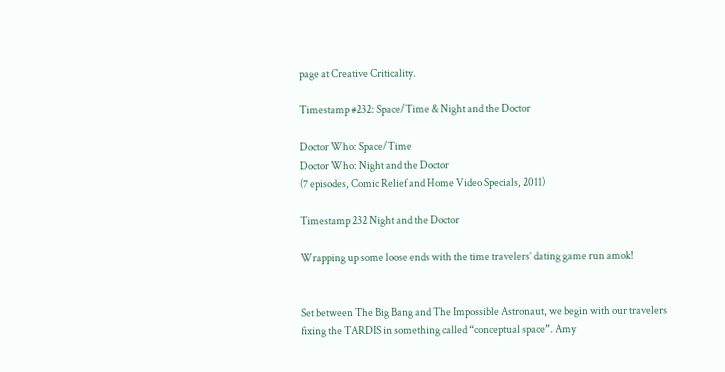page at Creative Criticality.

Timestamp #232: Space/Time & Night and the Doctor

Doctor Who: Space/Time
Doctor Who: Night and the Doctor
(7 episodes, Comic Relief and Home Video Specials, 2011)

Timestamp 232 Night and the Doctor

Wrapping up some loose ends with the time travelers’ dating game run amok!


Set between The Big Bang and The Impossible Astronaut, we begin with our travelers fixing the TARDIS in something called “conceptual space”. Amy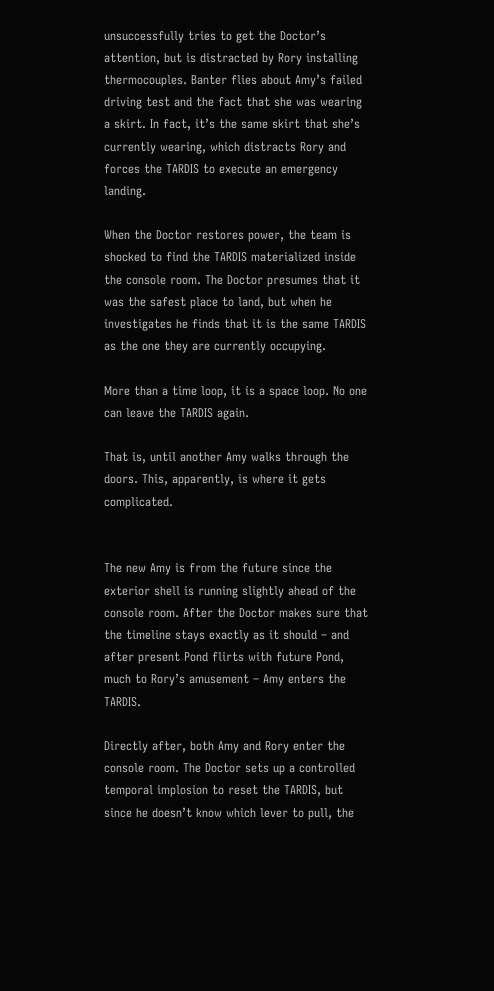unsuccessfully tries to get the Doctor’s attention, but is distracted by Rory installing thermocouples. Banter flies about Amy’s failed driving test and the fact that she was wearing a skirt. In fact, it’s the same skirt that she’s currently wearing, which distracts Rory and forces the TARDIS to execute an emergency landing.

When the Doctor restores power, the team is shocked to find the TARDIS materialized inside the console room. The Doctor presumes that it was the safest place to land, but when he investigates he finds that it is the same TARDIS as the one they are currently occupying.

More than a time loop, it is a space loop. No one can leave the TARDIS again.

That is, until another Amy walks through the doors. This, apparently, is where it gets complicated.


The new Amy is from the future since the exterior shell is running slightly ahead of the console room. After the Doctor makes sure that the timeline stays exactly as it should – and after present Pond flirts with future Pond, much to Rory’s amusement – Amy enters the TARDIS.

Directly after, both Amy and Rory enter the console room. The Doctor sets up a controlled temporal implosion to reset the TARDIS, but since he doesn’t know which lever to pull, the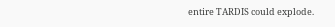entire TARDIS could explode.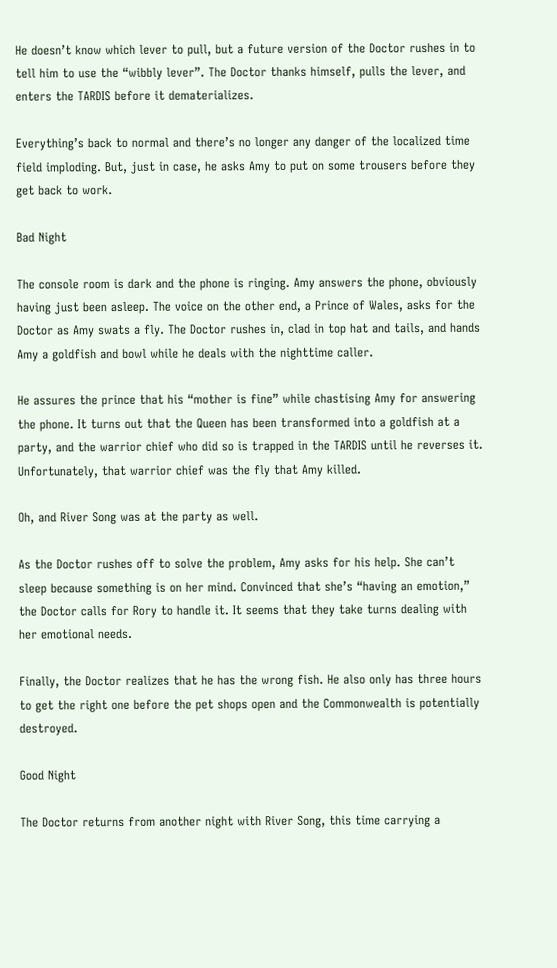He doesn’t know which lever to pull, but a future version of the Doctor rushes in to tell him to use the “wibbly lever”. The Doctor thanks himself, pulls the lever, and enters the TARDIS before it dematerializes.

Everything’s back to normal and there’s no longer any danger of the localized time field imploding. But, just in case, he asks Amy to put on some trousers before they get back to work.

Bad Night

The console room is dark and the phone is ringing. Amy answers the phone, obviously having just been asleep. The voice on the other end, a Prince of Wales, asks for the Doctor as Amy swats a fly. The Doctor rushes in, clad in top hat and tails, and hands Amy a goldfish and bowl while he deals with the nighttime caller.

He assures the prince that his “mother is fine” while chastising Amy for answering the phone. It turns out that the Queen has been transformed into a goldfish at a party, and the warrior chief who did so is trapped in the TARDIS until he reverses it. Unfortunately, that warrior chief was the fly that Amy killed.

Oh, and River Song was at the party as well.

As the Doctor rushes off to solve the problem, Amy asks for his help. She can’t sleep because something is on her mind. Convinced that she’s “having an emotion,” the Doctor calls for Rory to handle it. It seems that they take turns dealing with her emotional needs.

Finally, the Doctor realizes that he has the wrong fish. He also only has three hours to get the right one before the pet shops open and the Commonwealth is potentially destroyed.

Good Night

The Doctor returns from another night with River Song, this time carrying a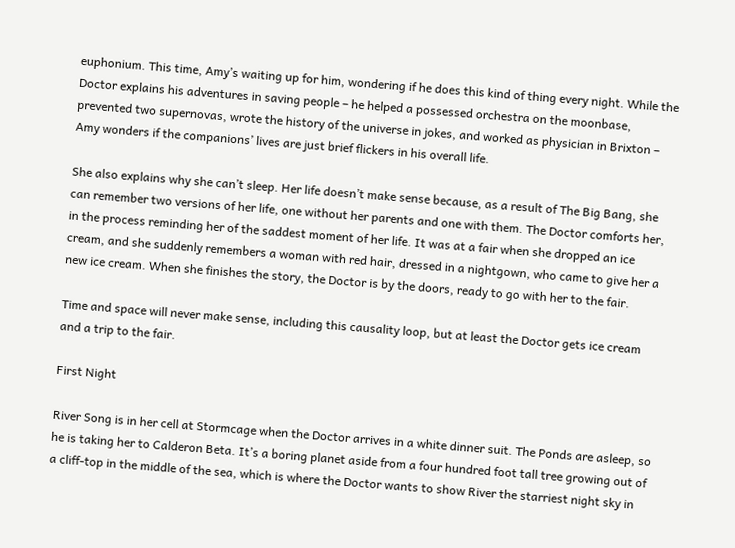euphonium. This time, Amy’s waiting up for him, wondering if he does this kind of thing every night. While the Doctor explains his adventures in saving people – he helped a possessed orchestra on the moonbase, prevented two supernovas, wrote the history of the universe in jokes, and worked as physician in Brixton – Amy wonders if the companions’ lives are just brief flickers in his overall life.

She also explains why she can’t sleep. Her life doesn’t make sense because, as a result of The Big Bang, she can remember two versions of her life, one without her parents and one with them. The Doctor comforts her, in the process reminding her of the saddest moment of her life. It was at a fair when she dropped an ice cream, and she suddenly remembers a woman with red hair, dressed in a nightgown, who came to give her a new ice cream. When she finishes the story, the Doctor is by the doors, ready to go with her to the fair.

Time and space will never make sense, including this causality loop, but at least the Doctor gets ice cream and a trip to the fair.

First Night

River Song is in her cell at Stormcage when the Doctor arrives in a white dinner suit. The Ponds are asleep, so he is taking her to Calderon Beta. It’s a boring planet aside from a four hundred foot tall tree growing out of a cliff-top in the middle of the sea, which is where the Doctor wants to show River the starriest night sky in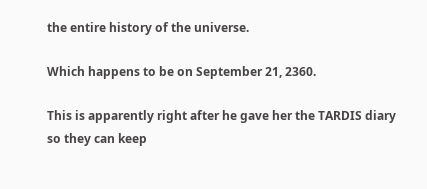the entire history of the universe.

Which happens to be on September 21, 2360.

This is apparently right after he gave her the TARDIS diary so they can keep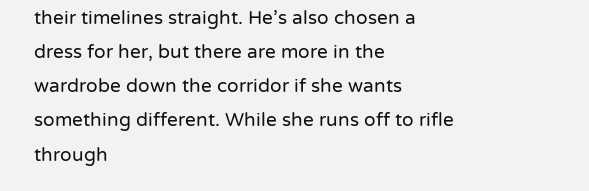their timelines straight. He’s also chosen a dress for her, but there are more in the wardrobe down the corridor if she wants something different. While she runs off to rifle through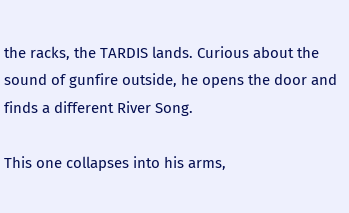the racks, the TARDIS lands. Curious about the sound of gunfire outside, he opens the door and finds a different River Song.

This one collapses into his arms,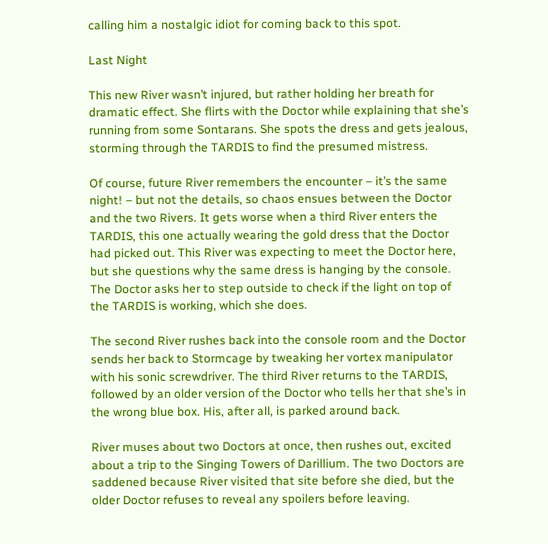calling him a nostalgic idiot for coming back to this spot.

Last Night

This new River wasn’t injured, but rather holding her breath for dramatic effect. She flirts with the Doctor while explaining that she’s running from some Sontarans. She spots the dress and gets jealous, storming through the TARDIS to find the presumed mistress.

Of course, future River remembers the encounter – it’s the same night! – but not the details, so chaos ensues between the Doctor and the two Rivers. It gets worse when a third River enters the TARDIS, this one actually wearing the gold dress that the Doctor had picked out. This River was expecting to meet the Doctor here, but she questions why the same dress is hanging by the console. The Doctor asks her to step outside to check if the light on top of the TARDIS is working, which she does.

The second River rushes back into the console room and the Doctor sends her back to Stormcage by tweaking her vortex manipulator with his sonic screwdriver. The third River returns to the TARDIS, followed by an older version of the Doctor who tells her that she’s in the wrong blue box. His, after all, is parked around back.

River muses about two Doctors at once, then rushes out, excited about a trip to the Singing Towers of Darillium. The two Doctors are saddened because River visited that site before she died, but the older Doctor refuses to reveal any spoilers before leaving.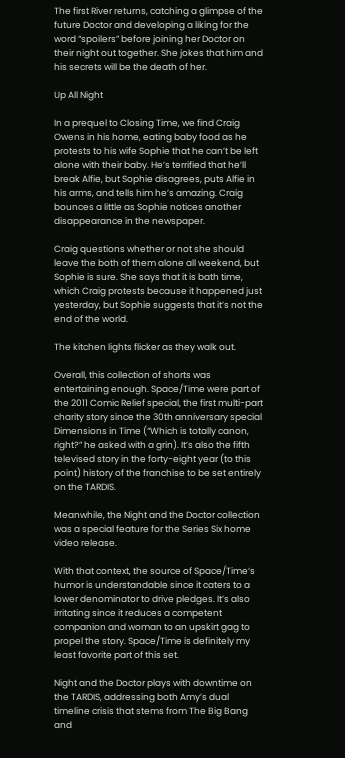The first River returns, catching a glimpse of the future Doctor and developing a liking for the word “spoilers” before joining her Doctor on their night out together. She jokes that him and his secrets will be the death of her.

Up All Night

In a prequel to Closing Time, we find Craig Owens in his home, eating baby food as he protests to his wife Sophie that he can’t be left alone with their baby. He’s terrified that he’ll break Alfie, but Sophie disagrees, puts Alfie in his arms, and tells him he’s amazing. Craig bounces a little as Sophie notices another disappearance in the newspaper.

Craig questions whether or not she should leave the both of them alone all weekend, but Sophie is sure. She says that it is bath time, which Craig protests because it happened just yesterday, but Sophie suggests that it’s not the end of the world.

The kitchen lights flicker as they walk out.

Overall, this collection of shorts was entertaining enough. Space/Time were part of the 2011 Comic Relief special, the first multi-part charity story since the 30th anniversary special Dimensions in Time (“Which is totally canon, right?” he asked with a grin). It’s also the fifth televised story in the forty-eight year (to this point) history of the franchise to be set entirely on the TARDIS.

Meanwhile, the Night and the Doctor collection was a special feature for the Series Six home video release.

With that context, the source of Space/Time‘s humor is understandable since it caters to a lower denominator to drive pledges. It’s also irritating since it reduces a competent companion and woman to an upskirt gag to propel the story. Space/Time is definitely my least favorite part of this set.

Night and the Doctor plays with downtime on the TARDIS, addressing both Amy’s dual timeline crisis that stems from The Big Bang and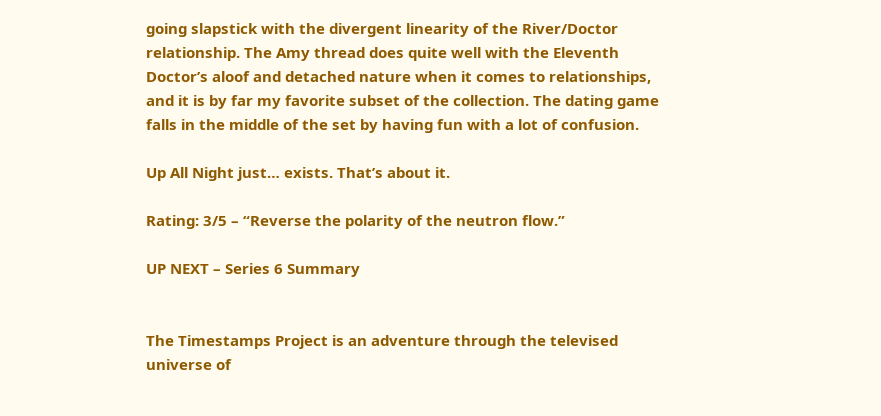going slapstick with the divergent linearity of the River/Doctor relationship. The Amy thread does quite well with the Eleventh Doctor’s aloof and detached nature when it comes to relationships, and it is by far my favorite subset of the collection. The dating game falls in the middle of the set by having fun with a lot of confusion.

Up All Night just… exists. That’s about it.

Rating: 3/5 – “Reverse the polarity of the neutron flow.”

UP NEXT – Series 6 Summary


The Timestamps Project is an adventure through the televised universe of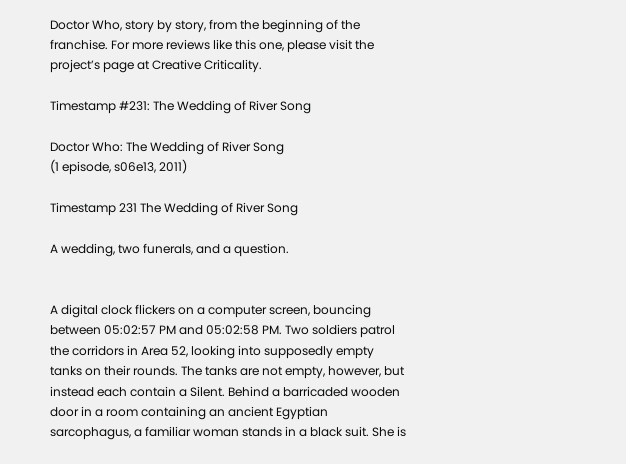Doctor Who, story by story, from the beginning of the franchise. For more reviews like this one, please visit the project’s page at Creative Criticality.

Timestamp #231: The Wedding of River Song

Doctor Who: The Wedding of River Song
(1 episode, s06e13, 2011)

Timestamp 231 The Wedding of River Song

A wedding, two funerals, and a question.


A digital clock flickers on a computer screen, bouncing between 05:02:57 PM and 05:02:58 PM. Two soldiers patrol the corridors in Area 52, looking into supposedly empty tanks on their rounds. The tanks are not empty, however, but instead each contain a Silent. Behind a barricaded wooden door in a room containing an ancient Egyptian sarcophagus, a familiar woman stands in a black suit. She is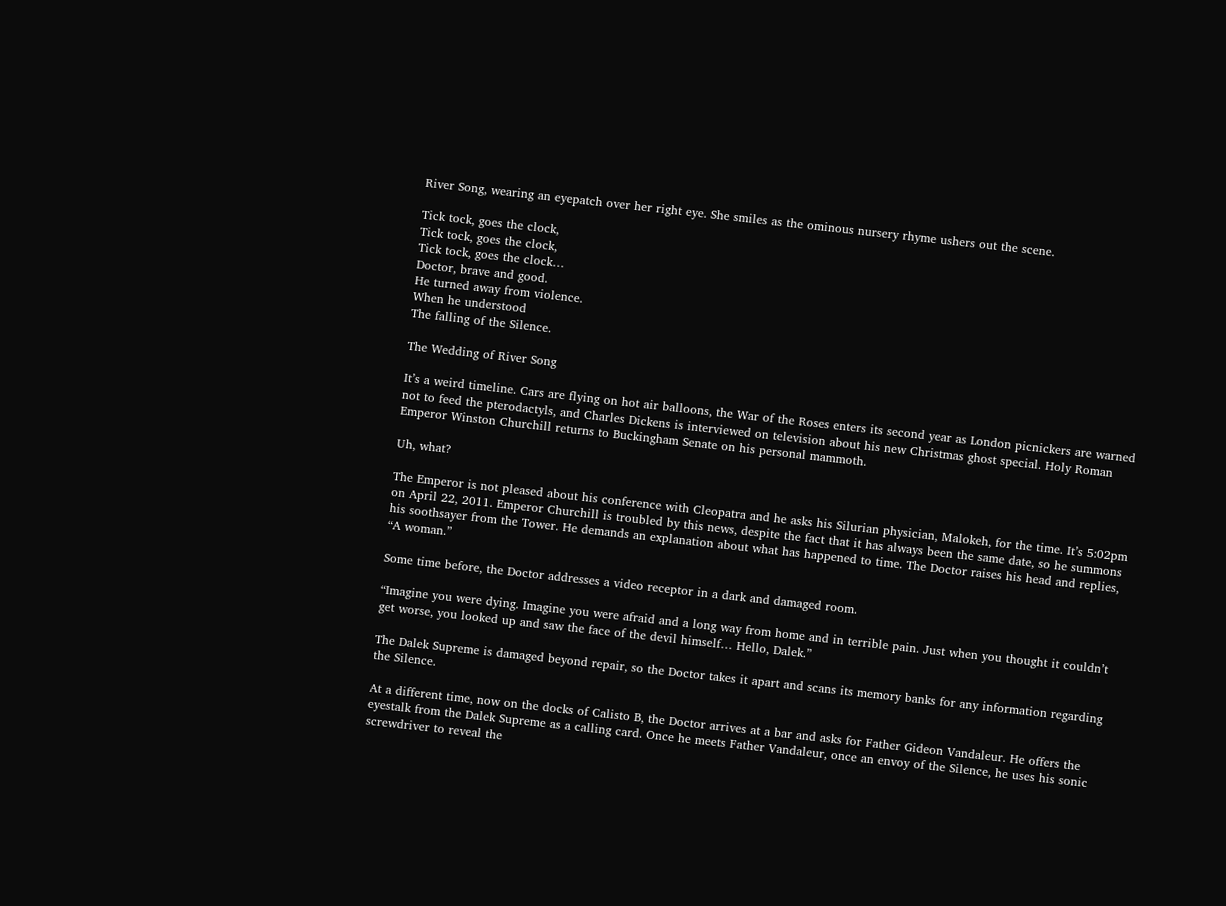River Song, wearing an eyepatch over her right eye. She smiles as the ominous nursery rhyme ushers out the scene.

Tick tock, goes the clock,
Tick tock, goes the clock,
Tick tock, goes the clock…
Doctor, brave and good.
He turned away from violence.
When he understood
The falling of the Silence.

The Wedding of River Song

It’s a weird timeline. Cars are flying on hot air balloons, the War of the Roses enters its second year as London picnickers are warned not to feed the pterodactyls, and Charles Dickens is interviewed on television about his new Christmas ghost special. Holy Roman Emperor Winston Churchill returns to Buckingham Senate on his personal mammoth.

Uh, what?

The Emperor is not pleased about his conference with Cleopatra and he asks his Silurian physician, Malokeh, for the time. It’s 5:02pm on April 22, 2011. Emperor Churchill is troubled by this news, despite the fact that it has always been the same date, so he summons his soothsayer from the Tower. He demands an explanation about what has happened to time. The Doctor raises his head and replies, “A woman.”

Some time before, the Doctor addresses a video receptor in a dark and damaged room.

“Imagine you were dying. Imagine you were afraid and a long way from home and in terrible pain. Just when you thought it couldn’t get worse, you looked up and saw the face of the devil himself… Hello, Dalek.”

The Dalek Supreme is damaged beyond repair, so the Doctor takes it apart and scans its memory banks for any information regarding the Silence.

At a different time, now on the docks of Calisto B, the Doctor arrives at a bar and asks for Father Gideon Vandaleur. He offers the eyestalk from the Dalek Supreme as a calling card. Once he meets Father Vandaleur, once an envoy of the Silence, he uses his sonic screwdriver to reveal the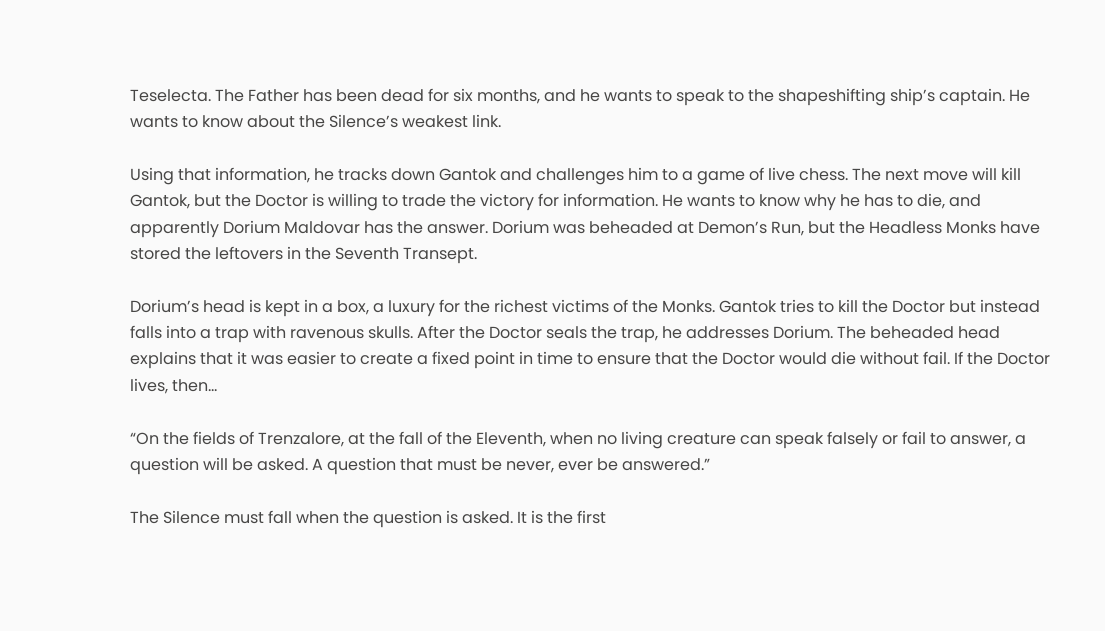Teselecta. The Father has been dead for six months, and he wants to speak to the shapeshifting ship’s captain. He wants to know about the Silence’s weakest link.

Using that information, he tracks down Gantok and challenges him to a game of live chess. The next move will kill Gantok, but the Doctor is willing to trade the victory for information. He wants to know why he has to die, and apparently Dorium Maldovar has the answer. Dorium was beheaded at Demon’s Run, but the Headless Monks have stored the leftovers in the Seventh Transept.

Dorium’s head is kept in a box, a luxury for the richest victims of the Monks. Gantok tries to kill the Doctor but instead falls into a trap with ravenous skulls. After the Doctor seals the trap, he addresses Dorium. The beheaded head explains that it was easier to create a fixed point in time to ensure that the Doctor would die without fail. If the Doctor lives, then…

“On the fields of Trenzalore, at the fall of the Eleventh, when no living creature can speak falsely or fail to answer, a question will be asked. A question that must be never, ever be answered.”

The Silence must fall when the question is asked. It is the first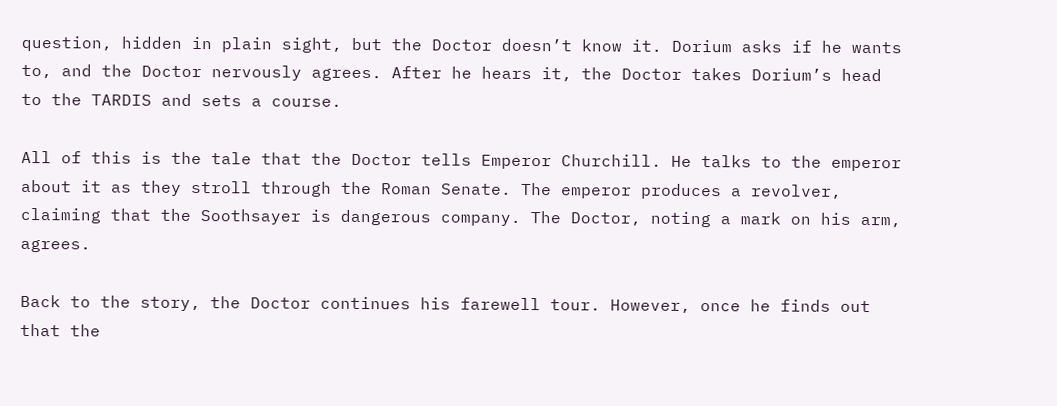question, hidden in plain sight, but the Doctor doesn’t know it. Dorium asks if he wants to, and the Doctor nervously agrees. After he hears it, the Doctor takes Dorium’s head to the TARDIS and sets a course.

All of this is the tale that the Doctor tells Emperor Churchill. He talks to the emperor about it as they stroll through the Roman Senate. The emperor produces a revolver, claiming that the Soothsayer is dangerous company. The Doctor, noting a mark on his arm, agrees.

Back to the story, the Doctor continues his farewell tour. However, once he finds out that the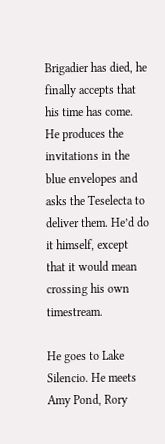Brigadier has died, he finally accepts that his time has come. He produces the invitations in the blue envelopes and asks the Teselecta to deliver them. He’d do it himself, except that it would mean crossing his own timestream.

He goes to Lake Silencio. He meets Amy Pond, Rory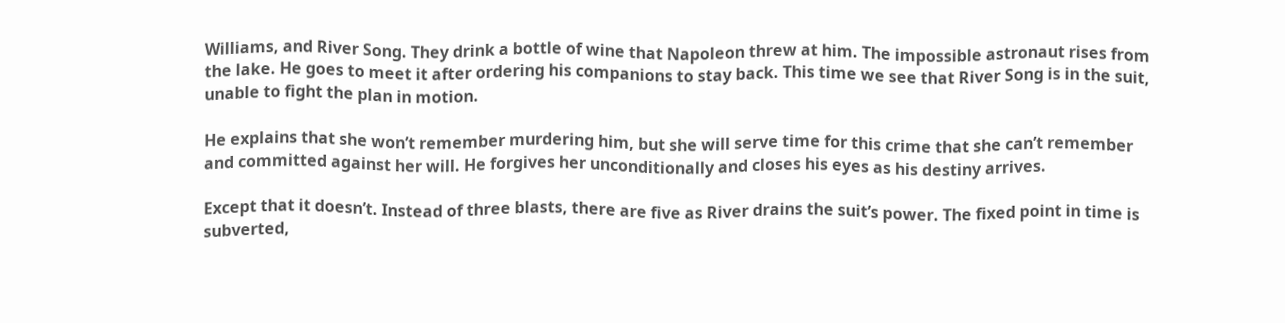Williams, and River Song. They drink a bottle of wine that Napoleon threw at him. The impossible astronaut rises from the lake. He goes to meet it after ordering his companions to stay back. This time we see that River Song is in the suit, unable to fight the plan in motion.

He explains that she won’t remember murdering him, but she will serve time for this crime that she can’t remember and committed against her will. He forgives her unconditionally and closes his eyes as his destiny arrives.

Except that it doesn’t. Instead of three blasts, there are five as River drains the suit’s power. The fixed point in time is subverted,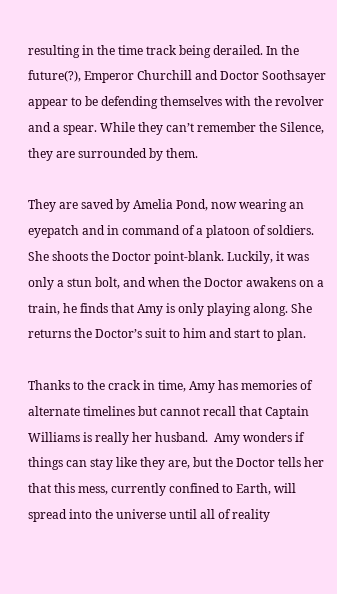resulting in the time track being derailed. In the future(?), Emperor Churchill and Doctor Soothsayer appear to be defending themselves with the revolver and a spear. While they can’t remember the Silence, they are surrounded by them.

They are saved by Amelia Pond, now wearing an eyepatch and in command of a platoon of soldiers. She shoots the Doctor point-blank. Luckily, it was only a stun bolt, and when the Doctor awakens on a train, he finds that Amy is only playing along. She returns the Doctor’s suit to him and start to plan.

Thanks to the crack in time, Amy has memories of alternate timelines but cannot recall that Captain Williams is really her husband.  Amy wonders if things can stay like they are, but the Doctor tells her that this mess, currently confined to Earth, will spread into the universe until all of reality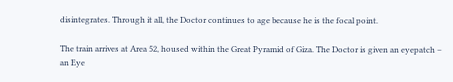disintegrates. Through it all, the Doctor continues to age because he is the focal point.

The train arrives at Area 52, housed within the Great Pyramid of Giza. The Doctor is given an eyepatch – an Eye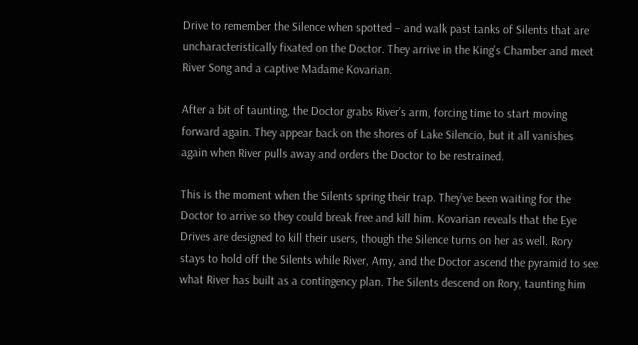Drive to remember the Silence when spotted – and walk past tanks of Silents that are uncharacteristically fixated on the Doctor. They arrive in the King’s Chamber and meet River Song and a captive Madame Kovarian.

After a bit of taunting, the Doctor grabs River’s arm, forcing time to start moving forward again. They appear back on the shores of Lake Silencio, but it all vanishes again when River pulls away and orders the Doctor to be restrained.

This is the moment when the Silents spring their trap. They’ve been waiting for the Doctor to arrive so they could break free and kill him. Kovarian reveals that the Eye Drives are designed to kill their users, though the Silence turns on her as well. Rory stays to hold off the Silents while River, Amy, and the Doctor ascend the pyramid to see what River has built as a contingency plan. The Silents descend on Rory, taunting him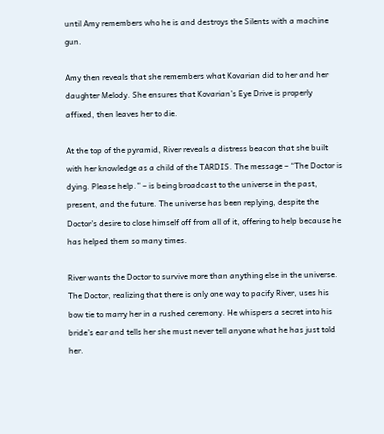until Amy remembers who he is and destroys the Silents with a machine gun.

Amy then reveals that she remembers what Kovarian did to her and her daughter Melody. She ensures that Kovarian’s Eye Drive is properly affixed, then leaves her to die.

At the top of the pyramid, River reveals a distress beacon that she built with her knowledge as a child of the TARDIS. The message – “The Doctor is dying. Please help.” – is being broadcast to the universe in the past, present, and the future. The universe has been replying, despite the Doctor’s desire to close himself off from all of it, offering to help because he has helped them so many times.

River wants the Doctor to survive more than anything else in the universe. The Doctor, realizing that there is only one way to pacify River, uses his bow tie to marry her in a rushed ceremony. He whispers a secret into his bride’s ear and tells her she must never tell anyone what he has just told her.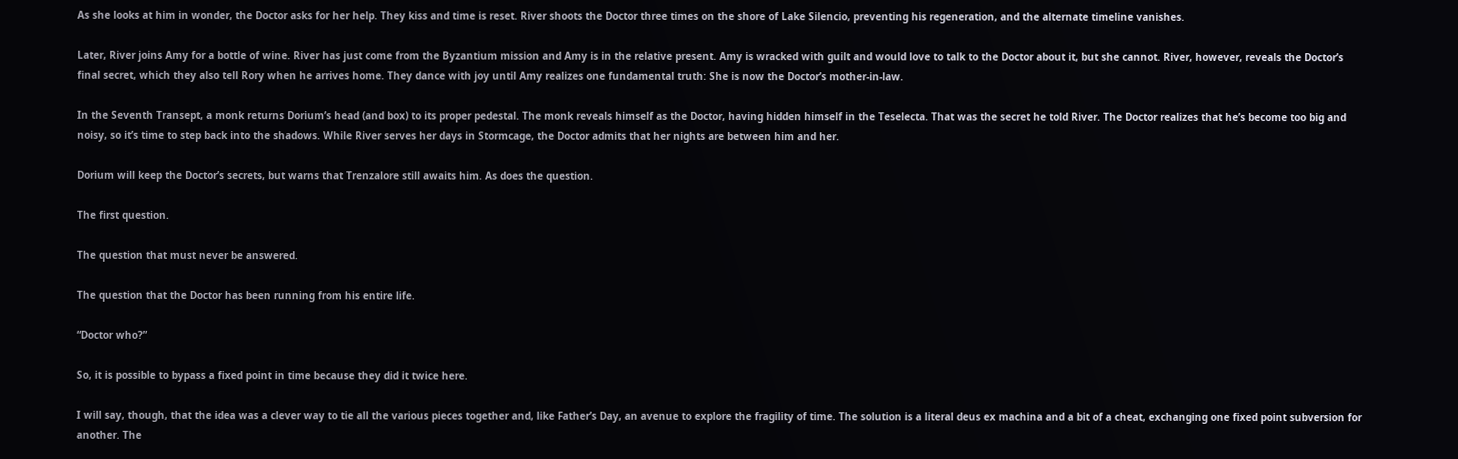As she looks at him in wonder, the Doctor asks for her help. They kiss and time is reset. River shoots the Doctor three times on the shore of Lake Silencio, preventing his regeneration, and the alternate timeline vanishes.

Later, River joins Amy for a bottle of wine. River has just come from the Byzantium mission and Amy is in the relative present. Amy is wracked with guilt and would love to talk to the Doctor about it, but she cannot. River, however, reveals the Doctor’s final secret, which they also tell Rory when he arrives home. They dance with joy until Amy realizes one fundamental truth: She is now the Doctor’s mother-in-law.

In the Seventh Transept, a monk returns Dorium’s head (and box) to its proper pedestal. The monk reveals himself as the Doctor, having hidden himself in the Teselecta. That was the secret he told River. The Doctor realizes that he’s become too big and noisy, so it’s time to step back into the shadows. While River serves her days in Stormcage, the Doctor admits that her nights are between him and her.

Dorium will keep the Doctor’s secrets, but warns that Trenzalore still awaits him. As does the question.

The first question.

The question that must never be answered.

The question that the Doctor has been running from his entire life.

“Doctor who?”

So, it is possible to bypass a fixed point in time because they did it twice here.

I will say, though, that the idea was a clever way to tie all the various pieces together and, like Father’s Day, an avenue to explore the fragility of time. The solution is a literal deus ex machina and a bit of a cheat, exchanging one fixed point subversion for another. The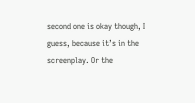second one is okay though, I guess, because it’s in the screenplay. Or the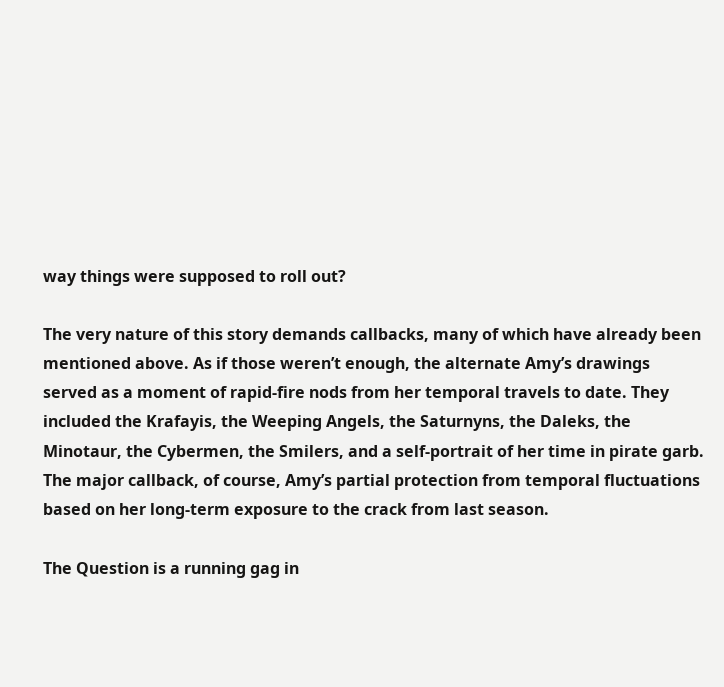way things were supposed to roll out?

The very nature of this story demands callbacks, many of which have already been mentioned above. As if those weren’t enough, the alternate Amy’s drawings served as a moment of rapid-fire nods from her temporal travels to date. They included the Krafayis, the Weeping Angels, the Saturnyns, the Daleks, the Minotaur, the Cybermen, the Smilers, and a self-portrait of her time in pirate garb. The major callback, of course, Amy’s partial protection from temporal fluctuations based on her long-term exposure to the crack from last season.

The Question is a running gag in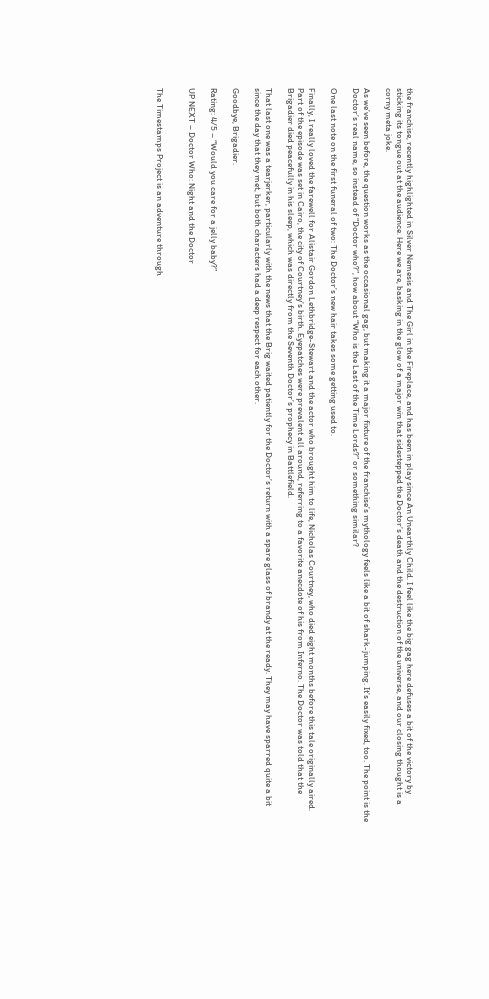the franchise, recently highlighted in Silver Nemesis and The Girl in the Fireplace, and has been in play since An Unearthly Child. I feel like the big gag here defuses a bit of the victory by sticking its tongue out at the audience. Here we are, basking in the glow of a major win that sidestepped the Doctor’s death and the destruction of the universe, and our closing thought is a corny meta joke.

As we’ve seen before, the question works as the occasional gag, but making it a major fixture of the franchise’s mythology feels like a bit of shark-jumping. It’s easily fixed, too. The point is the Doctor’s real name, so instead of “Doctor who?”, how about “Who is the Last of the Time Lords?” or something similar?

One last note on the first funeral of two: The Doctor’s new hair takes some getting used to.

Finally, I really loved the farewell for Alistair Gordon Lethbridge-Stewart and the actor who brought him to life, Nicholas Courtney, who died eight months before this tale originally aired. Part of the episode was set in Cairo, the city of Courtney’s birth. Eyepatches were prevalent all around, referring to a favorite anecdote of his from Inferno. The Doctor was told that the Brigadier died peacefully in his sleep, which was directly from the Seventh Doctor’s prophecy in Battlefield.

That last one was a tearjerker, particularly with the news that the Brig waited patiently for the Doctor’s return with a spare glass of brandy at the ready. They may have sparred quite a bit since the day that they met, but both characters had a deep respect for each other.

Goodbye, Brigadier.

Rating: 4/5 – “Would you care for a jelly baby?”

UP NEXT – Doctor Who: Night and the Doctor


The Timestamps Project is an adventure through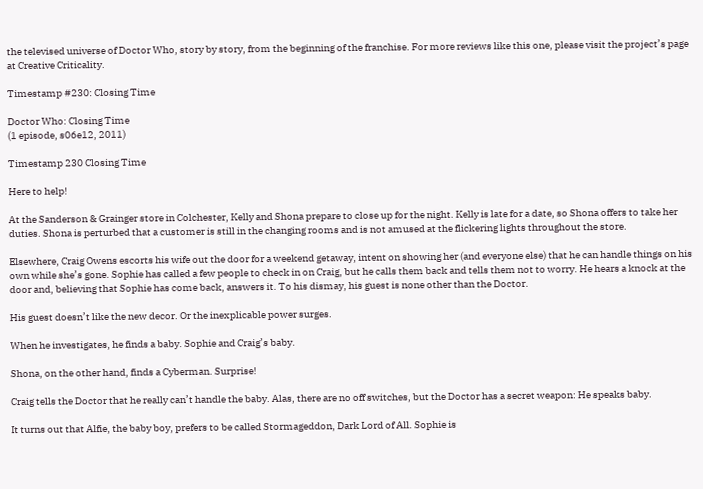the televised universe of Doctor Who, story by story, from the beginning of the franchise. For more reviews like this one, please visit the project’s page at Creative Criticality.

Timestamp #230: Closing Time

Doctor Who: Closing Time
(1 episode, s06e12, 2011)

Timestamp 230 Closing Time

Here to help!

At the Sanderson & Grainger store in Colchester, Kelly and Shona prepare to close up for the night. Kelly is late for a date, so Shona offers to take her duties. Shona is perturbed that a customer is still in the changing rooms and is not amused at the flickering lights throughout the store.

Elsewhere, Craig Owens escorts his wife out the door for a weekend getaway, intent on showing her (and everyone else) that he can handle things on his own while she’s gone. Sophie has called a few people to check in on Craig, but he calls them back and tells them not to worry. He hears a knock at the door and, believing that Sophie has come back, answers it. To his dismay, his guest is none other than the Doctor.

His guest doesn’t like the new decor. Or the inexplicable power surges.

When he investigates, he finds a baby. Sophie and Craig’s baby.

Shona, on the other hand, finds a Cyberman. Surprise!

Craig tells the Doctor that he really can’t handle the baby. Alas, there are no off switches, but the Doctor has a secret weapon: He speaks baby.

It turns out that Alfie, the baby boy, prefers to be called Stormageddon, Dark Lord of All. Sophie is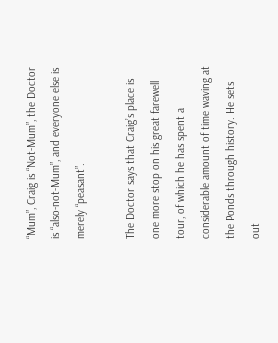“Mum”, Craig is “Not-Mum”, the Doctor is “also-not-Mum”, and everyone else is merely “peasant”.

The Doctor says that Craig’s place is one more stop on his great farewell tour, of which he has spent a considerable amount of time waving at the Ponds through history. He sets out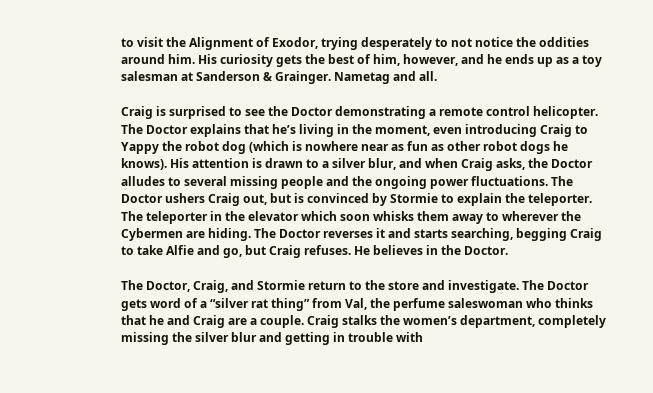to visit the Alignment of Exodor, trying desperately to not notice the oddities around him. His curiosity gets the best of him, however, and he ends up as a toy salesman at Sanderson & Grainger. Nametag and all.

Craig is surprised to see the Doctor demonstrating a remote control helicopter. The Doctor explains that he’s living in the moment, even introducing Craig to Yappy the robot dog (which is nowhere near as fun as other robot dogs he knows). His attention is drawn to a silver blur, and when Craig asks, the Doctor alludes to several missing people and the ongoing power fluctuations. The Doctor ushers Craig out, but is convinced by Stormie to explain the teleporter. The teleporter in the elevator which soon whisks them away to wherever the Cybermen are hiding. The Doctor reverses it and starts searching, begging Craig to take Alfie and go, but Craig refuses. He believes in the Doctor.

The Doctor, Craig, and Stormie return to the store and investigate. The Doctor gets word of a “silver rat thing” from Val, the perfume saleswoman who thinks that he and Craig are a couple. Craig stalks the women’s department, completely missing the silver blur and getting in trouble with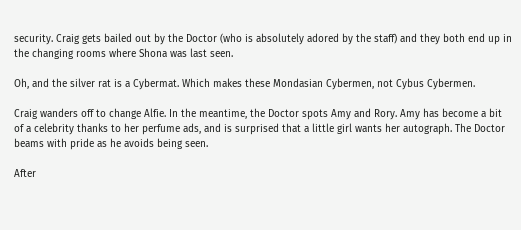security. Craig gets bailed out by the Doctor (who is absolutely adored by the staff) and they both end up in the changing rooms where Shona was last seen.

Oh, and the silver rat is a Cybermat. Which makes these Mondasian Cybermen, not Cybus Cybermen.

Craig wanders off to change Alfie. In the meantime, the Doctor spots Amy and Rory. Amy has become a bit of a celebrity thanks to her perfume ads, and is surprised that a little girl wants her autograph. The Doctor beams with pride as he avoids being seen.

After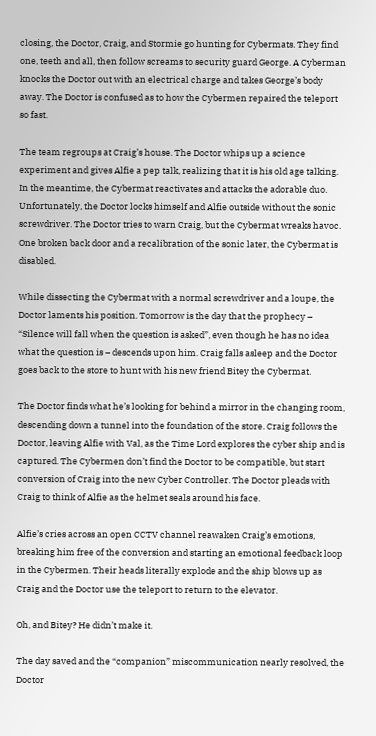closing, the Doctor, Craig, and Stormie go hunting for Cybermats. They find one, teeth and all, then follow screams to security guard George. A Cyberman knocks the Doctor out with an electrical charge and takes George’s body away. The Doctor is confused as to how the Cybermen repaired the teleport so fast.

The team regroups at Craig’s house. The Doctor whips up a science experiment and gives Alfie a pep talk, realizing that it is his old age talking. In the meantime, the Cybermat reactivates and attacks the adorable duo. Unfortunately, the Doctor locks himself and Alfie outside without the sonic screwdriver. The Doctor tries to warn Craig, but the Cybermat wreaks havoc. One broken back door and a recalibration of the sonic later, the Cybermat is disabled.

While dissecting the Cybermat with a normal screwdriver and a loupe, the Doctor laments his position. Tomorrow is the day that the prophecy – “Silence will fall when the question is asked”, even though he has no idea what the question is – descends upon him. Craig falls asleep and the Doctor goes back to the store to hunt with his new friend Bitey the Cybermat.

The Doctor finds what he’s looking for behind a mirror in the changing room, descending down a tunnel into the foundation of the store. Craig follows the Doctor, leaving Alfie with Val, as the Time Lord explores the cyber ship and is captured. The Cybermen don’t find the Doctor to be compatible, but start conversion of Craig into the new Cyber Controller. The Doctor pleads with Craig to think of Alfie as the helmet seals around his face.

Alfie’s cries across an open CCTV channel reawaken Craig’s emotions, breaking him free of the conversion and starting an emotional feedback loop in the Cybermen. Their heads literally explode and the ship blows up as Craig and the Doctor use the teleport to return to the elevator.

Oh, and Bitey? He didn’t make it.

The day saved and the “companion” miscommunication nearly resolved, the Doctor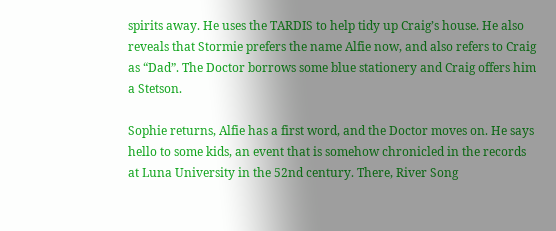spirits away. He uses the TARDIS to help tidy up Craig’s house. He also reveals that Stormie prefers the name Alfie now, and also refers to Craig as “Dad”. The Doctor borrows some blue stationery and Craig offers him a Stetson.

Sophie returns, Alfie has a first word, and the Doctor moves on. He says hello to some kids, an event that is somehow chronicled in the records at Luna University in the 52nd century. There, River Song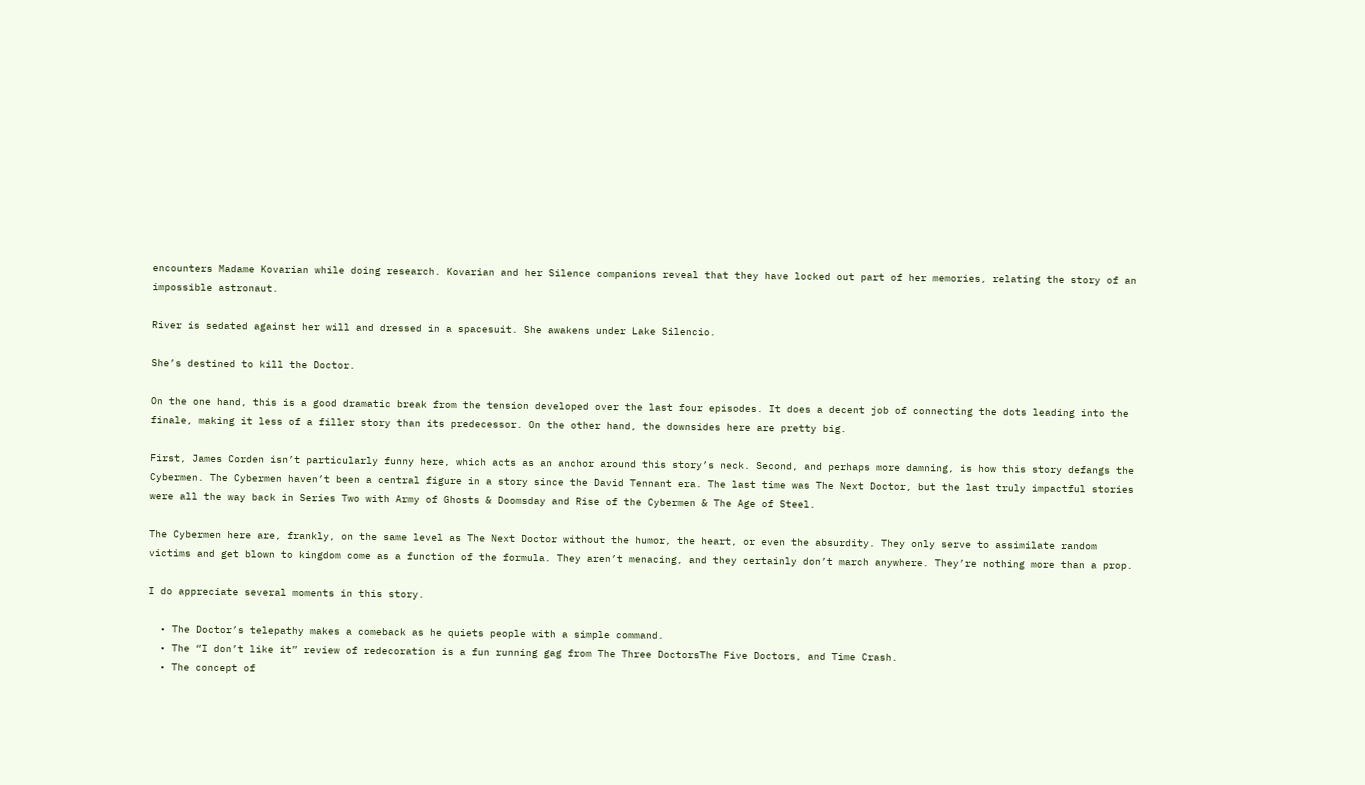encounters Madame Kovarian while doing research. Kovarian and her Silence companions reveal that they have locked out part of her memories, relating the story of an impossible astronaut.

River is sedated against her will and dressed in a spacesuit. She awakens under Lake Silencio.

She’s destined to kill the Doctor.

On the one hand, this is a good dramatic break from the tension developed over the last four episodes. It does a decent job of connecting the dots leading into the finale, making it less of a filler story than its predecessor. On the other hand, the downsides here are pretty big.

First, James Corden isn’t particularly funny here, which acts as an anchor around this story’s neck. Second, and perhaps more damning, is how this story defangs the Cybermen. The Cybermen haven’t been a central figure in a story since the David Tennant era. The last time was The Next Doctor, but the last truly impactful stories were all the way back in Series Two with Army of Ghosts & Doomsday and Rise of the Cybermen & The Age of Steel.

The Cybermen here are, frankly, on the same level as The Next Doctor without the humor, the heart, or even the absurdity. They only serve to assimilate random victims and get blown to kingdom come as a function of the formula. They aren’t menacing, and they certainly don’t march anywhere. They’re nothing more than a prop.

I do appreciate several moments in this story.

  • The Doctor’s telepathy makes a comeback as he quiets people with a simple command.
  • The “I don’t like it” review of redecoration is a fun running gag from The Three DoctorsThe Five Doctors, and Time Crash.
  • The concept of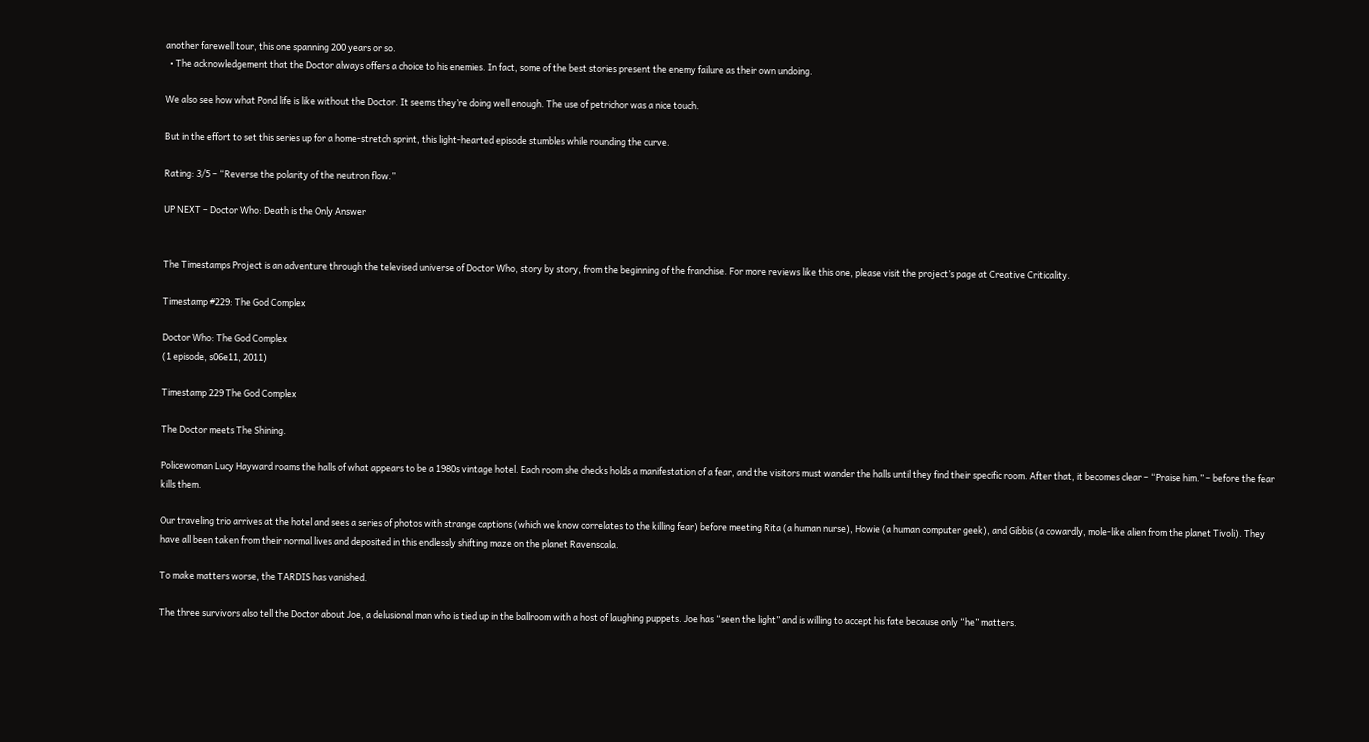another farewell tour, this one spanning 200 years or so.
  • The acknowledgement that the Doctor always offers a choice to his enemies. In fact, some of the best stories present the enemy failure as their own undoing.

We also see how what Pond life is like without the Doctor. It seems they’re doing well enough. The use of petrichor was a nice touch.

But in the effort to set this series up for a home-stretch sprint, this light-hearted episode stumbles while rounding the curve.

Rating: 3/5 – “Reverse the polarity of the neutron flow.”

UP NEXT – Doctor Who: Death is the Only Answer


The Timestamps Project is an adventure through the televised universe of Doctor Who, story by story, from the beginning of the franchise. For more reviews like this one, please visit the project’s page at Creative Criticality.

Timestamp #229: The God Complex

Doctor Who: The God Complex
(1 episode, s06e11, 2011)

Timestamp 229 The God Complex

The Doctor meets The Shining.

Policewoman Lucy Hayward roams the halls of what appears to be a 1980s vintage hotel. Each room she checks holds a manifestation of a fear, and the visitors must wander the halls until they find their specific room. After that, it becomes clear – “Praise him.” – before the fear kills them.

Our traveling trio arrives at the hotel and sees a series of photos with strange captions (which we know correlates to the killing fear) before meeting Rita (a human nurse), Howie (a human computer geek), and Gibbis (a cowardly, mole-like alien from the planet Tivoli). They have all been taken from their normal lives and deposited in this endlessly shifting maze on the planet Ravenscala.

To make matters worse, the TARDIS has vanished.

The three survivors also tell the Doctor about Joe, a delusional man who is tied up in the ballroom with a host of laughing puppets. Joe has “seen the light” and is willing to accept his fate because only “he” matters.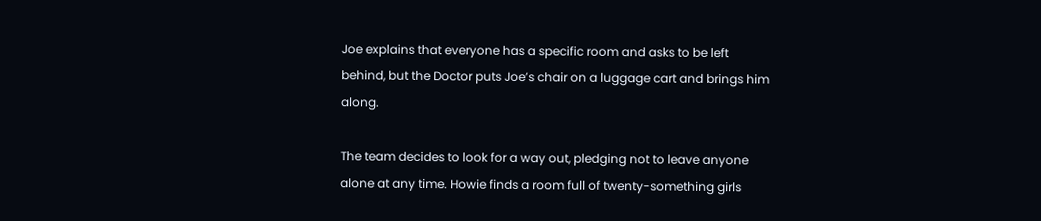Joe explains that everyone has a specific room and asks to be left behind, but the Doctor puts Joe’s chair on a luggage cart and brings him along.

The team decides to look for a way out, pledging not to leave anyone alone at any time. Howie finds a room full of twenty-something girls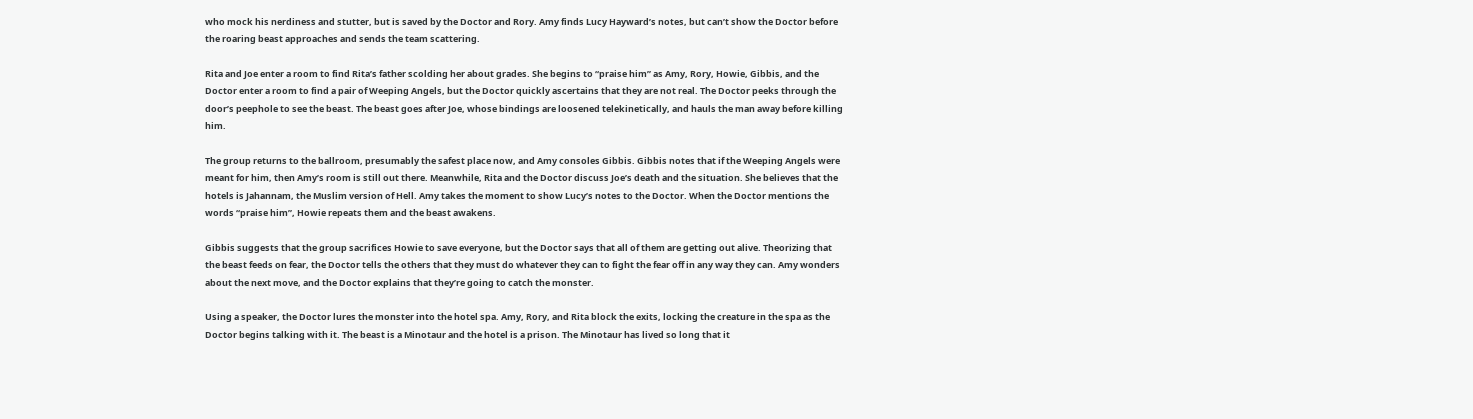who mock his nerdiness and stutter, but is saved by the Doctor and Rory. Amy finds Lucy Hayward’s notes, but can’t show the Doctor before the roaring beast approaches and sends the team scattering.

Rita and Joe enter a room to find Rita’s father scolding her about grades. She begins to “praise him” as Amy, Rory, Howie, Gibbis, and the Doctor enter a room to find a pair of Weeping Angels, but the Doctor quickly ascertains that they are not real. The Doctor peeks through the door’s peephole to see the beast. The beast goes after Joe, whose bindings are loosened telekinetically, and hauls the man away before killing him.

The group returns to the ballroom, presumably the safest place now, and Amy consoles Gibbis. Gibbis notes that if the Weeping Angels were meant for him, then Amy’s room is still out there. Meanwhile, Rita and the Doctor discuss Joe’s death and the situation. She believes that the hotels is Jahannam, the Muslim version of Hell. Amy takes the moment to show Lucy’s notes to the Doctor. When the Doctor mentions the words “praise him”, Howie repeats them and the beast awakens.

Gibbis suggests that the group sacrifices Howie to save everyone, but the Doctor says that all of them are getting out alive. Theorizing that the beast feeds on fear, the Doctor tells the others that they must do whatever they can to fight the fear off in any way they can. Amy wonders about the next move, and the Doctor explains that they’re going to catch the monster.

Using a speaker, the Doctor lures the monster into the hotel spa. Amy, Rory, and Rita block the exits, locking the creature in the spa as the Doctor begins talking with it. The beast is a Minotaur and the hotel is a prison. The Minotaur has lived so long that it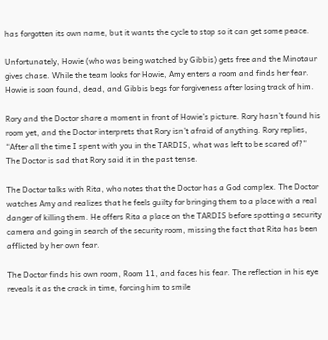has forgotten its own name, but it wants the cycle to stop so it can get some peace.

Unfortunately, Howie (who was being watched by Gibbis) gets free and the Minotaur gives chase. While the team looks for Howie, Amy enters a room and finds her fear. Howie is soon found, dead, and Gibbis begs for forgiveness after losing track of him.

Rory and the Doctor share a moment in front of Howie’s picture. Rory hasn’t found his room yet, and the Doctor interprets that Rory isn’t afraid of anything. Rory replies, “After all the time I spent with you in the TARDIS, what was left to be scared of?” The Doctor is sad that Rory said it in the past tense.

The Doctor talks with Rita, who notes that the Doctor has a God complex. The Doctor watches Amy and realizes that he feels guilty for bringing them to a place with a real danger of killing them. He offers Rita a place on the TARDIS before spotting a security camera and going in search of the security room, missing the fact that Rita has been afflicted by her own fear.

The Doctor finds his own room, Room 11, and faces his fear. The reflection in his eye reveals it as the crack in time, forcing him to smile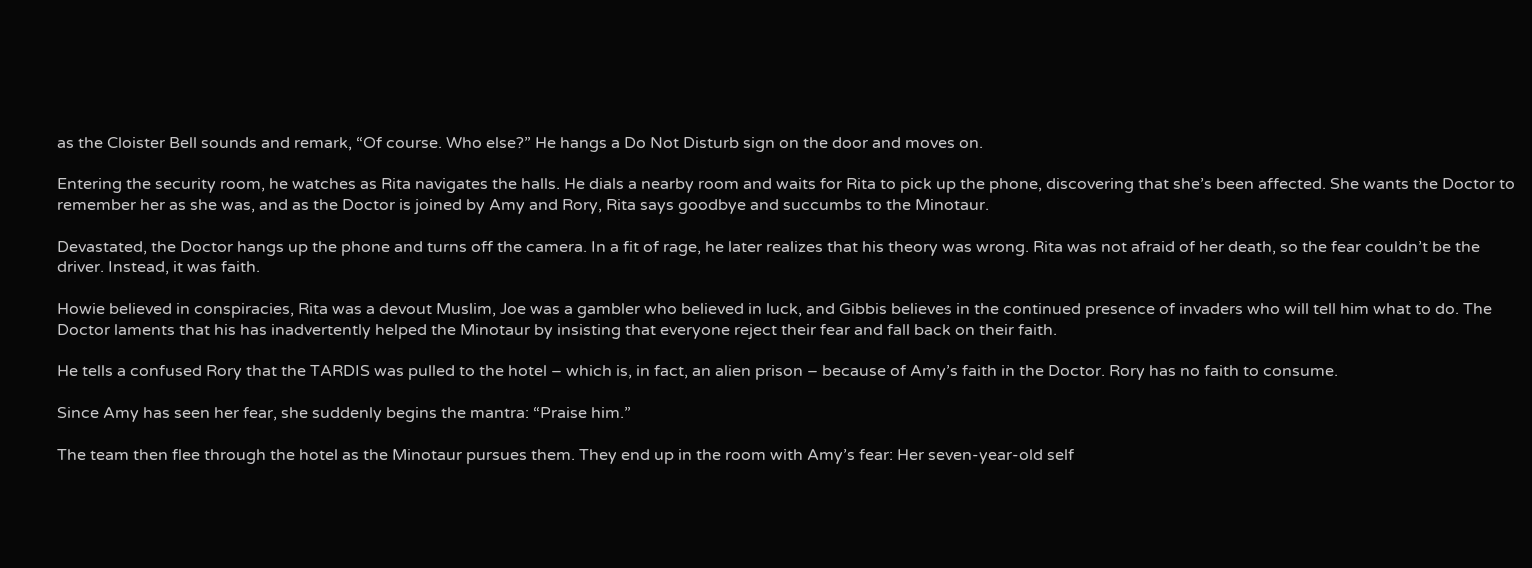as the Cloister Bell sounds and remark, “Of course. Who else?” He hangs a Do Not Disturb sign on the door and moves on.

Entering the security room, he watches as Rita navigates the halls. He dials a nearby room and waits for Rita to pick up the phone, discovering that she’s been affected. She wants the Doctor to remember her as she was, and as the Doctor is joined by Amy and Rory, Rita says goodbye and succumbs to the Minotaur.

Devastated, the Doctor hangs up the phone and turns off the camera. In a fit of rage, he later realizes that his theory was wrong. Rita was not afraid of her death, so the fear couldn’t be the driver. Instead, it was faith.

Howie believed in conspiracies, Rita was a devout Muslim, Joe was a gambler who believed in luck, and Gibbis believes in the continued presence of invaders who will tell him what to do. The Doctor laments that his has inadvertently helped the Minotaur by insisting that everyone reject their fear and fall back on their faith.

He tells a confused Rory that the TARDIS was pulled to the hotel – which is, in fact, an alien prison – because of Amy’s faith in the Doctor. Rory has no faith to consume.

Since Amy has seen her fear, she suddenly begins the mantra: “Praise him.”

The team then flee through the hotel as the Minotaur pursues them. They end up in the room with Amy’s fear: Her seven-year-old self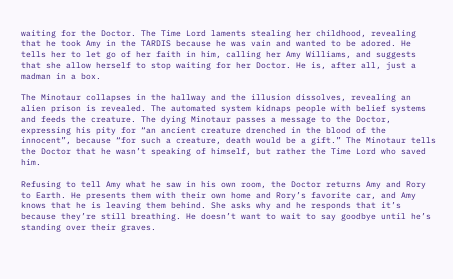waiting for the Doctor. The Time Lord laments stealing her childhood, revealing that he took Amy in the TARDIS because he was vain and wanted to be adored. He tells her to let go of her faith in him, calling her Amy Williams, and suggests that she allow herself to stop waiting for her Doctor. He is, after all, just a madman in a box.

The Minotaur collapses in the hallway and the illusion dissolves, revealing an alien prison is revealed. The automated system kidnaps people with belief systems and feeds the creature. The dying Minotaur passes a message to the Doctor, expressing his pity for “an ancient creature drenched in the blood of the innocent”, because “for such a creature, death would be a gift.” The Minotaur tells the Doctor that he wasn’t speaking of himself, but rather the Time Lord who saved him.

Refusing to tell Amy what he saw in his own room, the Doctor returns Amy and Rory to Earth. He presents them with their own home and Rory’s favorite car, and Amy knows that he is leaving them behind. She asks why and he responds that it’s because they’re still breathing. He doesn’t want to wait to say goodbye until he’s standing over their graves.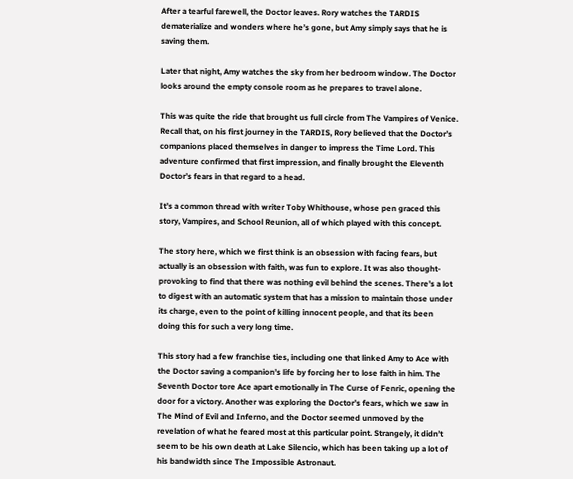After a tearful farewell, the Doctor leaves. Rory watches the TARDIS dematerialize and wonders where he’s gone, but Amy simply says that he is saving them.

Later that night, Amy watches the sky from her bedroom window. The Doctor looks around the empty console room as he prepares to travel alone.

This was quite the ride that brought us full circle from The Vampires of Venice. Recall that, on his first journey in the TARDIS, Rory believed that the Doctor’s companions placed themselves in danger to impress the Time Lord. This adventure confirmed that first impression, and finally brought the Eleventh Doctor’s fears in that regard to a head.

It’s a common thread with writer Toby Whithouse, whose pen graced this story, Vampires, and School Reunion, all of which played with this concept.

The story here, which we first think is an obsession with facing fears, but actually is an obsession with faith, was fun to explore. It was also thought-provoking to find that there was nothing evil behind the scenes. There’s a lot to digest with an automatic system that has a mission to maintain those under its charge, even to the point of killing innocent people, and that its been doing this for such a very long time.

This story had a few franchise ties, including one that linked Amy to Ace with the Doctor saving a companion’s life by forcing her to lose faith in him. The Seventh Doctor tore Ace apart emotionally in The Curse of Fenric, opening the door for a victory. Another was exploring the Doctor’s fears, which we saw in The Mind of Evil and Inferno, and the Doctor seemed unmoved by the revelation of what he feared most at this particular point. Strangely, it didn’t seem to be his own death at Lake Silencio, which has been taking up a lot of his bandwidth since The Impossible Astronaut.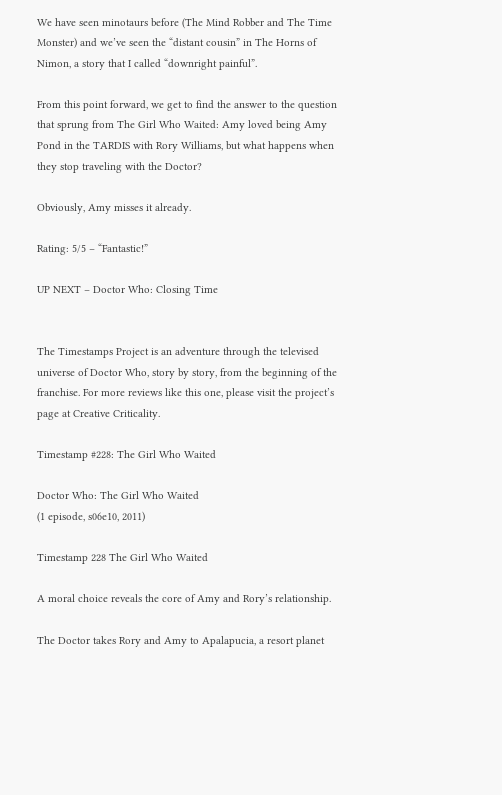We have seen minotaurs before (The Mind Robber and The Time Monster) and we’ve seen the “distant cousin” in The Horns of Nimon, a story that I called “downright painful”.

From this point forward, we get to find the answer to the question that sprung from The Girl Who Waited: Amy loved being Amy Pond in the TARDIS with Rory Williams, but what happens when they stop traveling with the Doctor?

Obviously, Amy misses it already.

Rating: 5/5 – “Fantastic!”

UP NEXT – Doctor Who: Closing Time


The Timestamps Project is an adventure through the televised universe of Doctor Who, story by story, from the beginning of the franchise. For more reviews like this one, please visit the project’s page at Creative Criticality.

Timestamp #228: The Girl Who Waited

Doctor Who: The Girl Who Waited
(1 episode, s06e10, 2011)

Timestamp 228 The Girl Who Waited

A moral choice reveals the core of Amy and Rory’s relationship.

The Doctor takes Rory and Amy to Apalapucia, a resort planet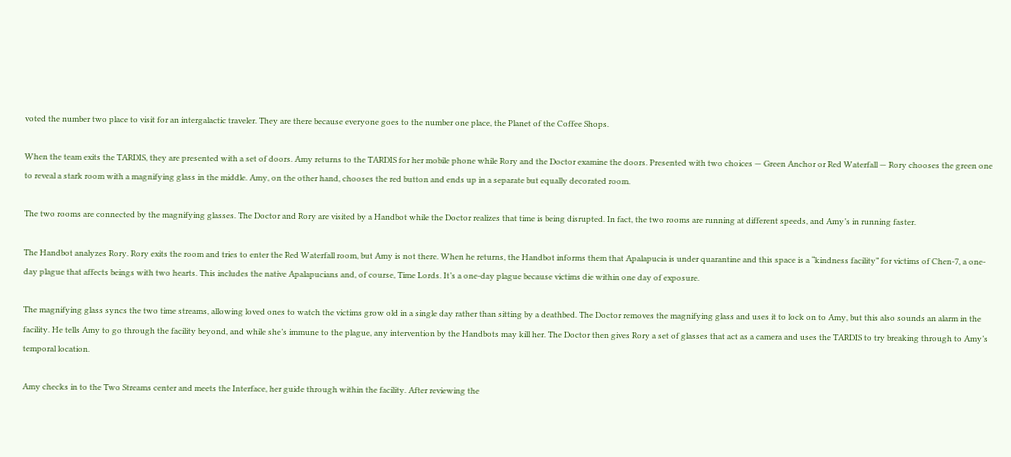voted the number two place to visit for an intergalactic traveler. They are there because everyone goes to the number one place, the Planet of the Coffee Shops.

When the team exits the TARDIS, they are presented with a set of doors. Amy returns to the TARDIS for her mobile phone while Rory and the Doctor examine the doors. Presented with two choices — Green Anchor or Red Waterfall — Rory chooses the green one to reveal a stark room with a magnifying glass in the middle. Amy, on the other hand, chooses the red button and ends up in a separate but equally decorated room.

The two rooms are connected by the magnifying glasses. The Doctor and Rory are visited by a Handbot while the Doctor realizes that time is being disrupted. In fact, the two rooms are running at different speeds, and Amy’s in running faster.

The Handbot analyzes Rory. Rory exits the room and tries to enter the Red Waterfall room, but Amy is not there. When he returns, the Handbot informs them that Apalapucia is under quarantine and this space is a “kindness facility” for victims of Chen-7, a one-day plague that affects beings with two hearts. This includes the native Apalapucians and, of course, Time Lords. It’s a one-day plague because victims die within one day of exposure.

The magnifying glass syncs the two time streams, allowing loved ones to watch the victims grow old in a single day rather than sitting by a deathbed. The Doctor removes the magnifying glass and uses it to lock on to Amy, but this also sounds an alarm in the facility. He tells Amy to go through the facility beyond, and while she’s immune to the plague, any intervention by the Handbots may kill her. The Doctor then gives Rory a set of glasses that act as a camera and uses the TARDIS to try breaking through to Amy’s temporal location.

Amy checks in to the Two Streams center and meets the Interface, her guide through within the facility. After reviewing the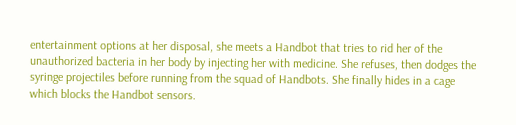entertainment options at her disposal, she meets a Handbot that tries to rid her of the unauthorized bacteria in her body by injecting her with medicine. She refuses, then dodges the syringe projectiles before running from the squad of Handbots. She finally hides in a cage which blocks the Handbot sensors.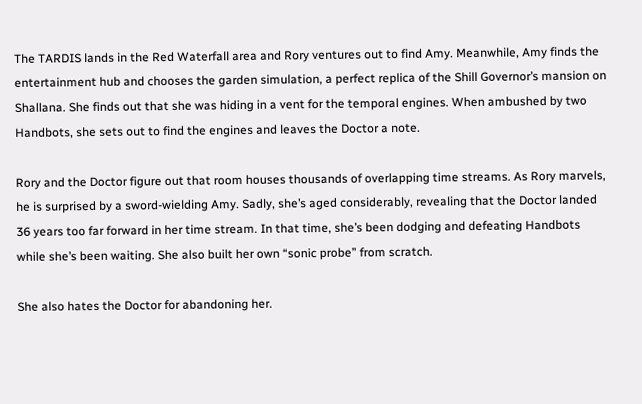The TARDIS lands in the Red Waterfall area and Rory ventures out to find Amy. Meanwhile, Amy finds the entertainment hub and chooses the garden simulation, a perfect replica of the Shill Governor’s mansion on Shallana. She finds out that she was hiding in a vent for the temporal engines. When ambushed by two Handbots, she sets out to find the engines and leaves the Doctor a note.

Rory and the Doctor figure out that room houses thousands of overlapping time streams. As Rory marvels, he is surprised by a sword-wielding Amy. Sadly, she’s aged considerably, revealing that the Doctor landed 36 years too far forward in her time stream. In that time, she’s been dodging and defeating Handbots while she’s been waiting. She also built her own “sonic probe” from scratch.

She also hates the Doctor for abandoning her.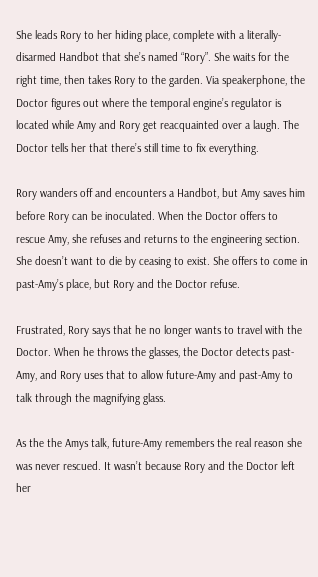She leads Rory to her hiding place, complete with a literally-disarmed Handbot that she’s named “Rory”. She waits for the right time, then takes Rory to the garden. Via speakerphone, the Doctor figures out where the temporal engine’s regulator is located while Amy and Rory get reacquainted over a laugh. The Doctor tells her that there’s still time to fix everything.

Rory wanders off and encounters a Handbot, but Amy saves him before Rory can be inoculated. When the Doctor offers to rescue Amy, she refuses and returns to the engineering section. She doesn’t want to die by ceasing to exist. She offers to come in past-Amy’s place, but Rory and the Doctor refuse.

Frustrated, Rory says that he no longer wants to travel with the Doctor. When he throws the glasses, the Doctor detects past-Amy, and Rory uses that to allow future-Amy and past-Amy to talk through the magnifying glass.

As the the Amys talk, future-Amy remembers the real reason she was never rescued. It wasn’t because Rory and the Doctor left her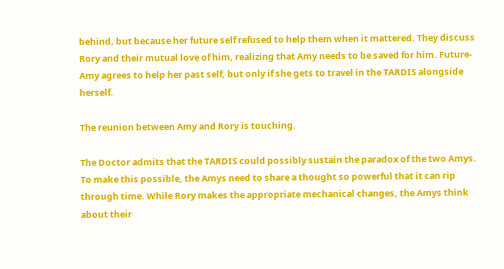behind, but because her future self refused to help them when it mattered. They discuss Rory and their mutual love of him, realizing that Amy needs to be saved for him. Future-Amy agrees to help her past self, but only if she gets to travel in the TARDIS alongside herself.

The reunion between Amy and Rory is touching.

The Doctor admits that the TARDIS could possibly sustain the paradox of the two Amys. To make this possible, the Amys need to share a thought so powerful that it can rip through time. While Rory makes the appropriate mechanical changes, the Amys think about their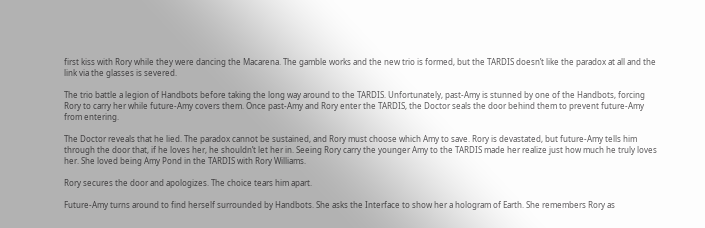first kiss with Rory while they were dancing the Macarena. The gamble works and the new trio is formed, but the TARDIS doesn’t like the paradox at all and the link via the glasses is severed.

The trio battle a legion of Handbots before taking the long way around to the TARDIS. Unfortunately, past-Amy is stunned by one of the Handbots, forcing Rory to carry her while future-Amy covers them. Once past-Amy and Rory enter the TARDIS, the Doctor seals the door behind them to prevent future-Amy from entering.

The Doctor reveals that he lied. The paradox cannot be sustained, and Rory must choose which Amy to save. Rory is devastated, but future-Amy tells him through the door that, if he loves her, he shouldn’t let her in. Seeing Rory carry the younger Amy to the TARDIS made her realize just how much he truly loves her. She loved being Amy Pond in the TARDIS with Rory Williams.

Rory secures the door and apologizes. The choice tears him apart.

Future-Amy turns around to find herself surrounded by Handbots. She asks the Interface to show her a hologram of Earth. She remembers Rory as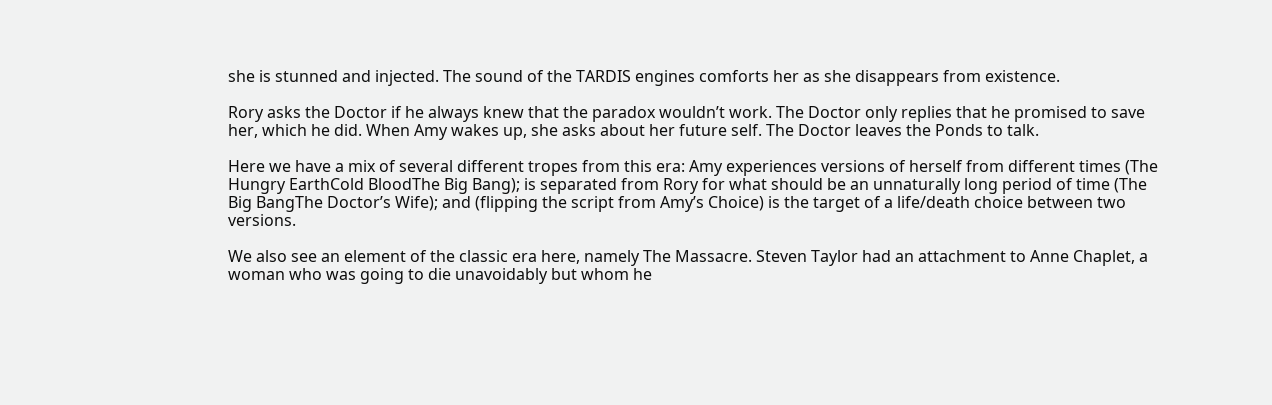she is stunned and injected. The sound of the TARDIS engines comforts her as she disappears from existence.

Rory asks the Doctor if he always knew that the paradox wouldn’t work. The Doctor only replies that he promised to save her, which he did. When Amy wakes up, she asks about her future self. The Doctor leaves the Ponds to talk.

Here we have a mix of several different tropes from this era: Amy experiences versions of herself from different times (The Hungry EarthCold BloodThe Big Bang); is separated from Rory for what should be an unnaturally long period of time (The Big BangThe Doctor’s Wife); and (flipping the script from Amy’s Choice) is the target of a life/death choice between two versions.

We also see an element of the classic era here, namely The Massacre. Steven Taylor had an attachment to Anne Chaplet, a woman who was going to die unavoidably but whom he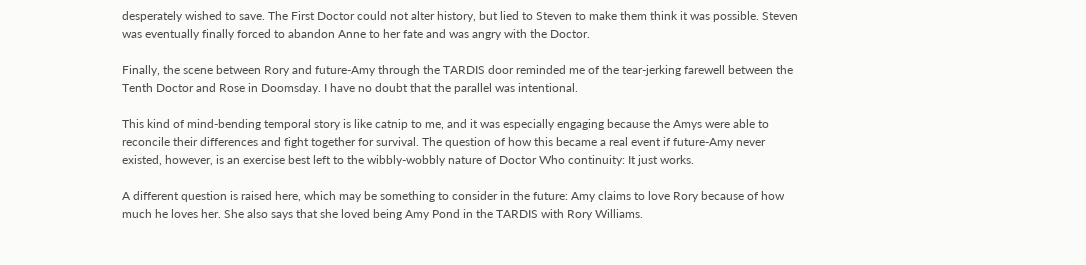desperately wished to save. The First Doctor could not alter history, but lied to Steven to make them think it was possible. Steven was eventually finally forced to abandon Anne to her fate and was angry with the Doctor.

Finally, the scene between Rory and future-Amy through the TARDIS door reminded me of the tear-jerking farewell between the Tenth Doctor and Rose in Doomsday. I have no doubt that the parallel was intentional.

This kind of mind-bending temporal story is like catnip to me, and it was especially engaging because the Amys were able to reconcile their differences and fight together for survival. The question of how this became a real event if future-Amy never existed, however, is an exercise best left to the wibbly-wobbly nature of Doctor Who continuity: It just works.

A different question is raised here, which may be something to consider in the future: Amy claims to love Rory because of how much he loves her. She also says that she loved being Amy Pond in the TARDIS with Rory Williams.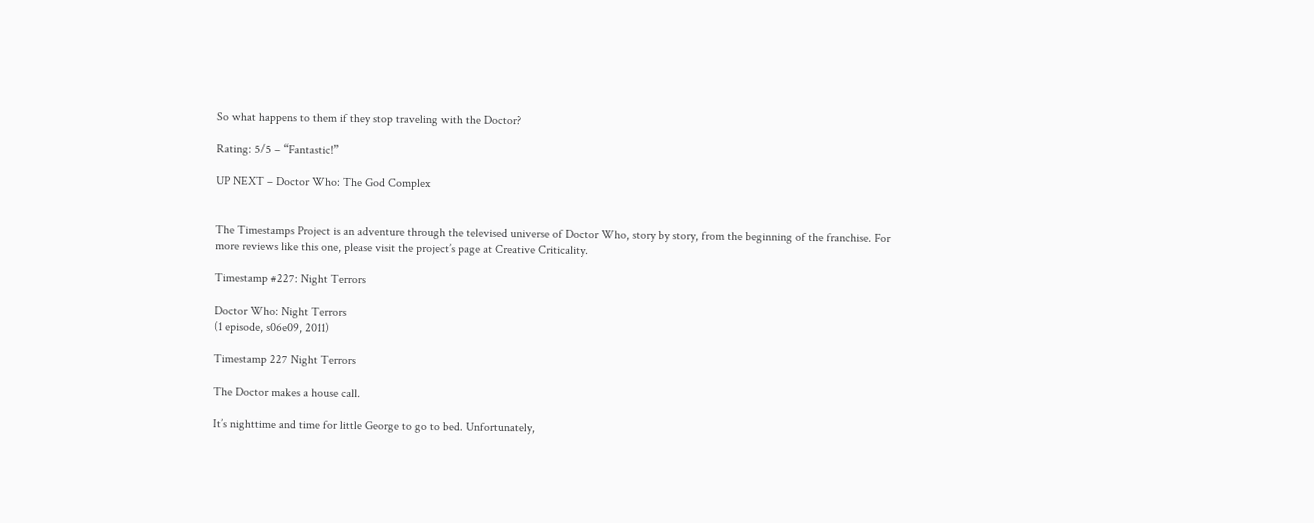So what happens to them if they stop traveling with the Doctor?

Rating: 5/5 – “Fantastic!”

UP NEXT – Doctor Who: The God Complex


The Timestamps Project is an adventure through the televised universe of Doctor Who, story by story, from the beginning of the franchise. For more reviews like this one, please visit the project’s page at Creative Criticality.

Timestamp #227: Night Terrors

Doctor Who: Night Terrors
(1 episode, s06e09, 2011)

Timestamp 227 Night Terrors

The Doctor makes a house call.

It’s nighttime and time for little George to go to bed. Unfortunately,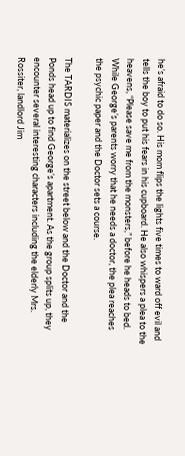he’s afraid to do so. His mom flips the lights five times to ward off evil and tells the boy to put his fears in his cupboard. He also whispers a plea to the heavens, “Please save me from the monsters,” before he heads to bed. While George’s parents worry that he needs a doctor, the plea reaches the psychic paper and the Doctor sets a course.

The TARDIS materializes on the street below and the Doctor and the Ponds head up to find George’s apartment. As the group splits up, they encounter several interesting characters including the elderly Mrs. Rossiter, landlord Jim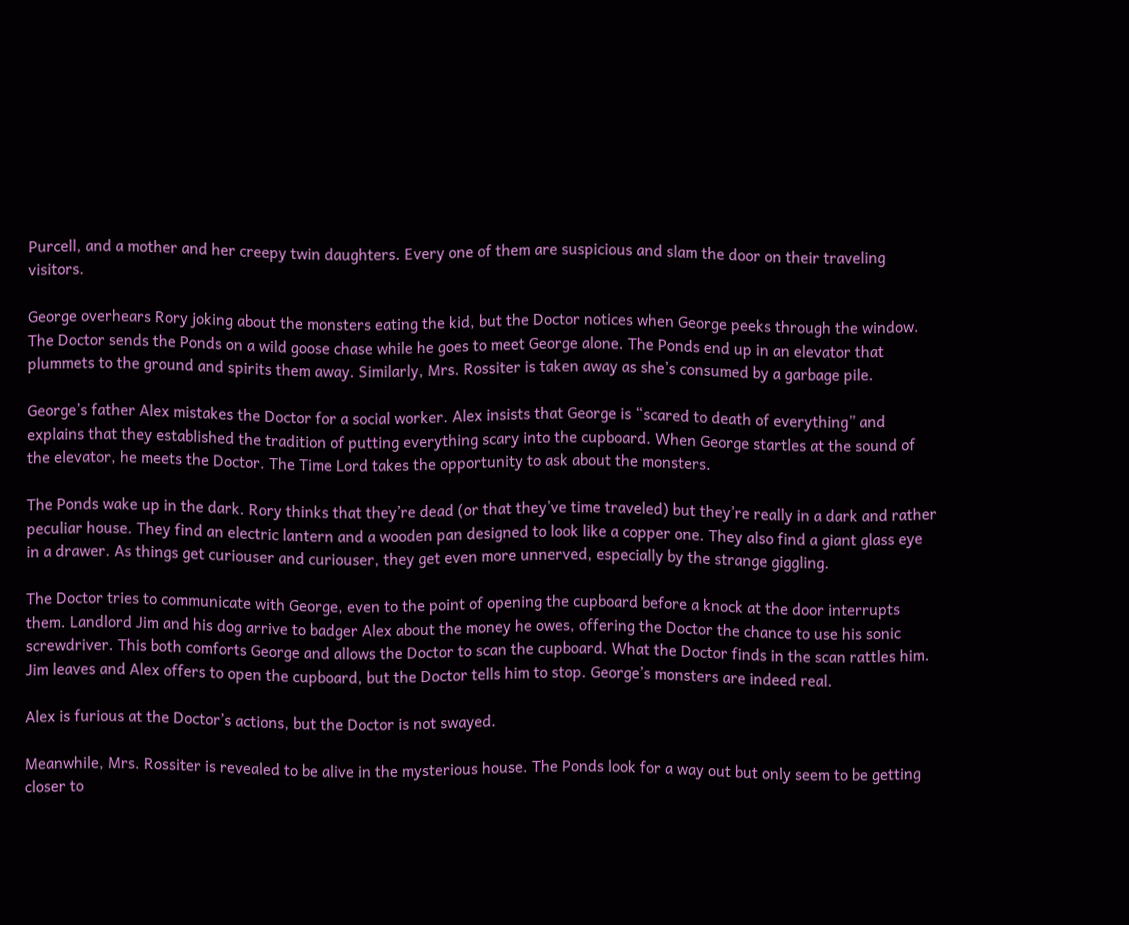Purcell, and a mother and her creepy twin daughters. Every one of them are suspicious and slam the door on their traveling visitors.

George overhears Rory joking about the monsters eating the kid, but the Doctor notices when George peeks through the window. The Doctor sends the Ponds on a wild goose chase while he goes to meet George alone. The Ponds end up in an elevator that plummets to the ground and spirits them away. Similarly, Mrs. Rossiter is taken away as she’s consumed by a garbage pile.

George’s father Alex mistakes the Doctor for a social worker. Alex insists that George is “scared to death of everything” and explains that they established the tradition of putting everything scary into the cupboard. When George startles at the sound of the elevator, he meets the Doctor. The Time Lord takes the opportunity to ask about the monsters.

The Ponds wake up in the dark. Rory thinks that they’re dead (or that they’ve time traveled) but they’re really in a dark and rather peculiar house. They find an electric lantern and a wooden pan designed to look like a copper one. They also find a giant glass eye in a drawer. As things get curiouser and curiouser, they get even more unnerved, especially by the strange giggling.

The Doctor tries to communicate with George, even to the point of opening the cupboard before a knock at the door interrupts them. Landlord Jim and his dog arrive to badger Alex about the money he owes, offering the Doctor the chance to use his sonic screwdriver. This both comforts George and allows the Doctor to scan the cupboard. What the Doctor finds in the scan rattles him. Jim leaves and Alex offers to open the cupboard, but the Doctor tells him to stop. George’s monsters are indeed real.

Alex is furious at the Doctor’s actions, but the Doctor is not swayed.

Meanwhile, Mrs. Rossiter is revealed to be alive in the mysterious house. The Ponds look for a way out but only seem to be getting closer to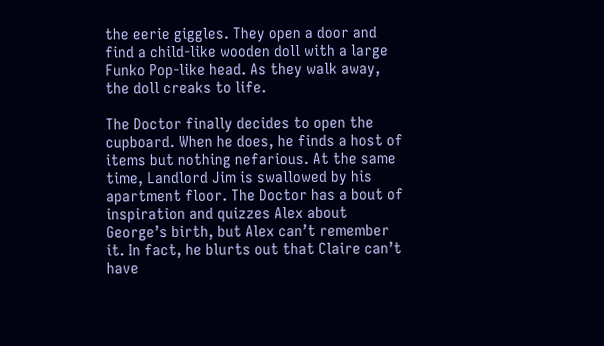the eerie giggles. They open a door and find a child-like wooden doll with a large Funko Pop-like head. As they walk away, the doll creaks to life.

The Doctor finally decides to open the cupboard. When he does, he finds a host of items but nothing nefarious. At the same time, Landlord Jim is swallowed by his apartment floor. The Doctor has a bout of inspiration and quizzes Alex about George’s birth, but Alex can’t remember it. In fact, he blurts out that Claire can’t have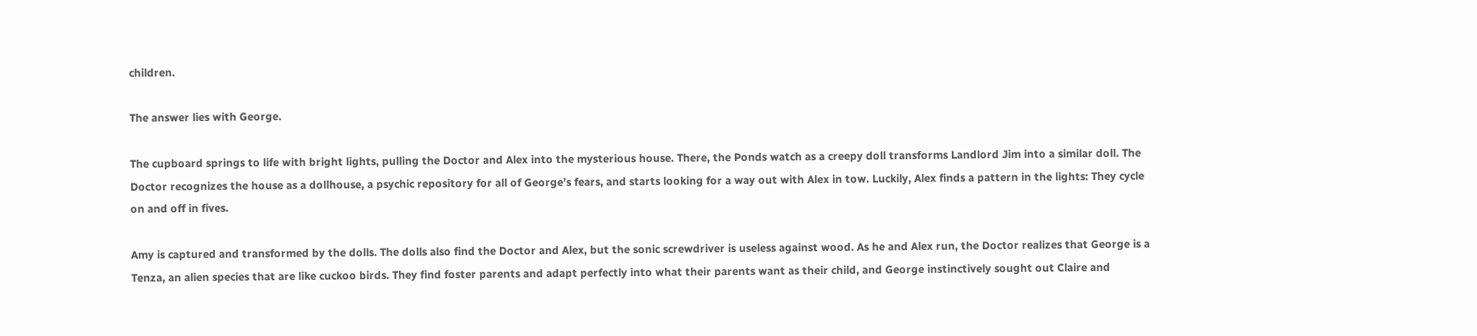children.

The answer lies with George.

The cupboard springs to life with bright lights, pulling the Doctor and Alex into the mysterious house. There, the Ponds watch as a creepy doll transforms Landlord Jim into a similar doll. The Doctor recognizes the house as a dollhouse, a psychic repository for all of George’s fears, and starts looking for a way out with Alex in tow. Luckily, Alex finds a pattern in the lights: They cycle on and off in fives.

Amy is captured and transformed by the dolls. The dolls also find the Doctor and Alex, but the sonic screwdriver is useless against wood. As he and Alex run, the Doctor realizes that George is a Tenza, an alien species that are like cuckoo birds. They find foster parents and adapt perfectly into what their parents want as their child, and George instinctively sought out Claire and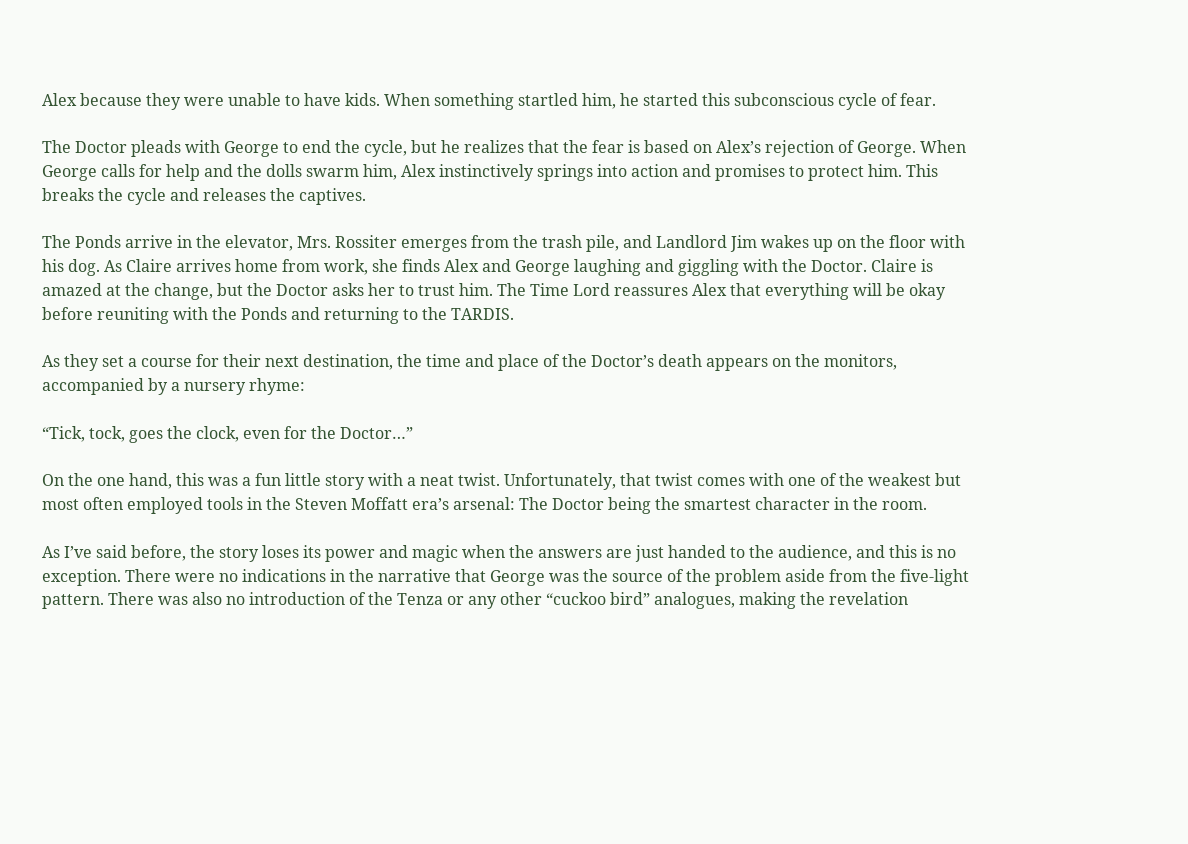Alex because they were unable to have kids. When something startled him, he started this subconscious cycle of fear.

The Doctor pleads with George to end the cycle, but he realizes that the fear is based on Alex’s rejection of George. When George calls for help and the dolls swarm him, Alex instinctively springs into action and promises to protect him. This breaks the cycle and releases the captives.

The Ponds arrive in the elevator, Mrs. Rossiter emerges from the trash pile, and Landlord Jim wakes up on the floor with his dog. As Claire arrives home from work, she finds Alex and George laughing and giggling with the Doctor. Claire is amazed at the change, but the Doctor asks her to trust him. The Time Lord reassures Alex that everything will be okay before reuniting with the Ponds and returning to the TARDIS.

As they set a course for their next destination, the time and place of the Doctor’s death appears on the monitors, accompanied by a nursery rhyme:

“Tick, tock, goes the clock, even for the Doctor…”

On the one hand, this was a fun little story with a neat twist. Unfortunately, that twist comes with one of the weakest but most often employed tools in the Steven Moffatt era’s arsenal: The Doctor being the smartest character in the room.

As I’ve said before, the story loses its power and magic when the answers are just handed to the audience, and this is no exception. There were no indications in the narrative that George was the source of the problem aside from the five-light pattern. There was also no introduction of the Tenza or any other “cuckoo bird” analogues, making the revelation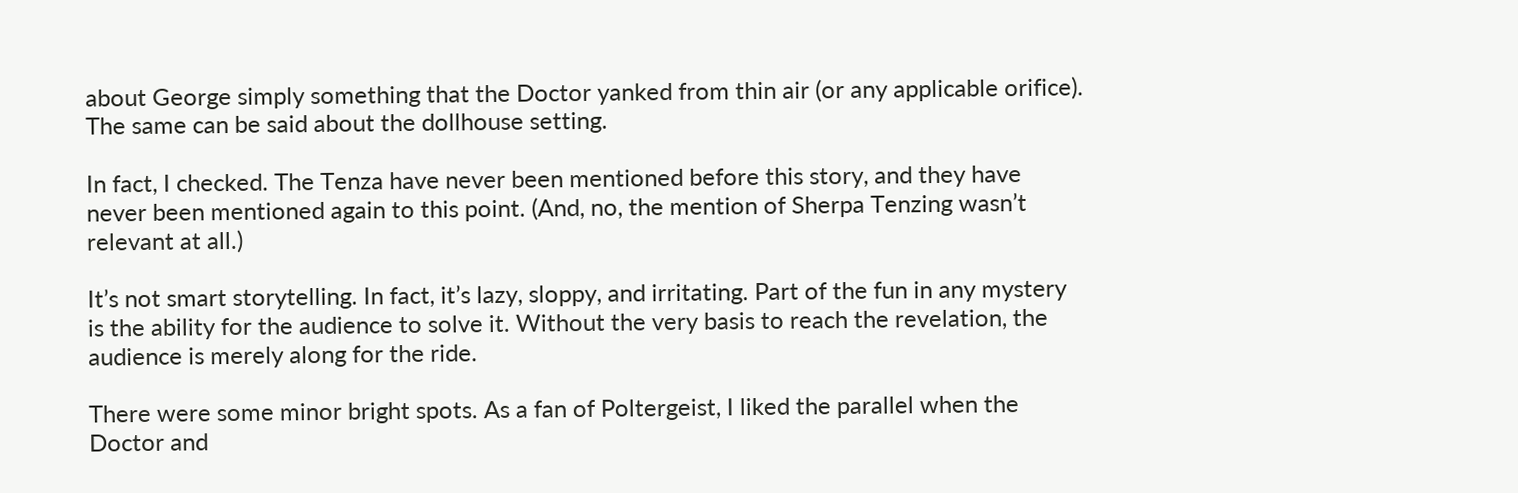about George simply something that the Doctor yanked from thin air (or any applicable orifice). The same can be said about the dollhouse setting.

In fact, I checked. The Tenza have never been mentioned before this story, and they have never been mentioned again to this point. (And, no, the mention of Sherpa Tenzing wasn’t relevant at all.)

It’s not smart storytelling. In fact, it’s lazy, sloppy, and irritating. Part of the fun in any mystery is the ability for the audience to solve it. Without the very basis to reach the revelation, the audience is merely along for the ride.

There were some minor bright spots. As a fan of Poltergeist, I liked the parallel when the Doctor and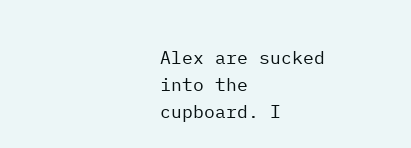Alex are sucked into the cupboard. I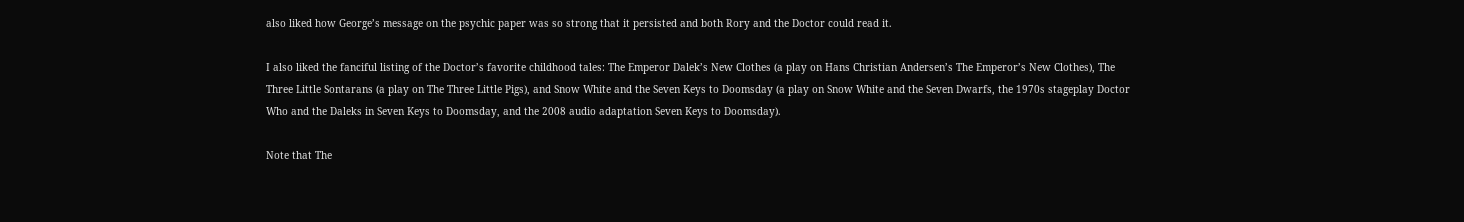also liked how George’s message on the psychic paper was so strong that it persisted and both Rory and the Doctor could read it.

I also liked the fanciful listing of the Doctor’s favorite childhood tales: The Emperor Dalek’s New Clothes (a play on Hans Christian Andersen’s The Emperor’s New Clothes), The Three Little Sontarans (a play on The Three Little Pigs), and Snow White and the Seven Keys to Doomsday (a play on Snow White and the Seven Dwarfs, the 1970s stageplay Doctor Who and the Daleks in Seven Keys to Doomsday, and the 2008 audio adaptation Seven Keys to Doomsday).

Note that The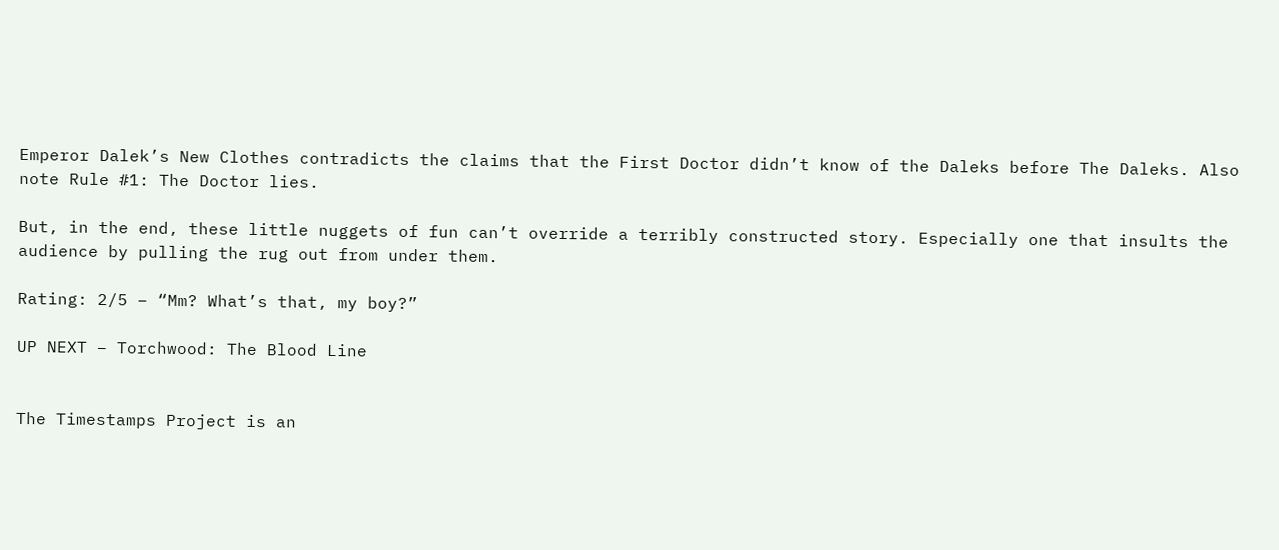Emperor Dalek’s New Clothes contradicts the claims that the First Doctor didn’t know of the Daleks before The Daleks. Also note Rule #1: The Doctor lies.

But, in the end, these little nuggets of fun can’t override a terribly constructed story. Especially one that insults the audience by pulling the rug out from under them.

Rating: 2/5 – “Mm? What’s that, my boy?”

UP NEXT – Torchwood: The Blood Line


The Timestamps Project is an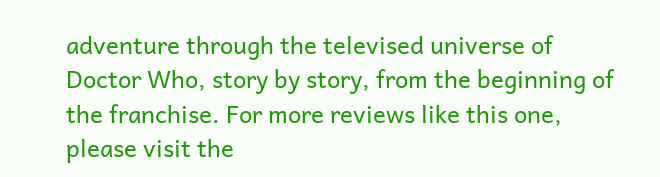adventure through the televised universe of Doctor Who, story by story, from the beginning of the franchise. For more reviews like this one, please visit the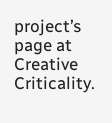project’s page at Creative Criticality.